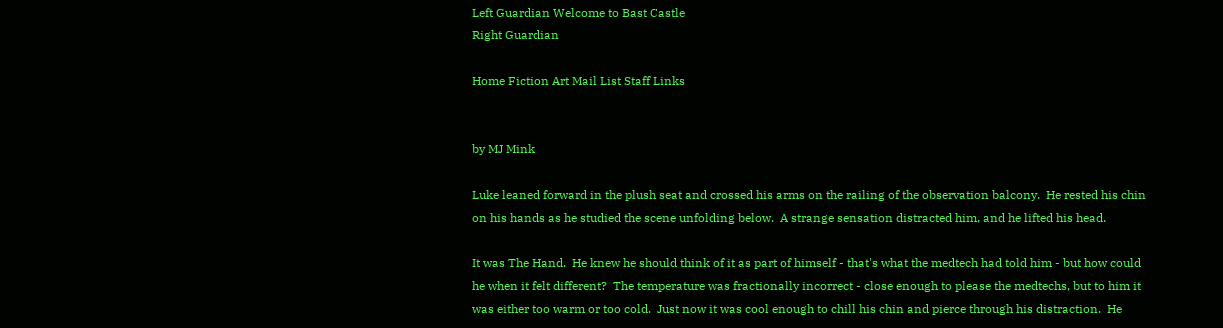Left Guardian Welcome to Bast Castle
Right Guardian

Home Fiction Art Mail List Staff Links


by MJ Mink

Luke leaned forward in the plush seat and crossed his arms on the railing of the observation balcony.  He rested his chin on his hands as he studied the scene unfolding below.  A strange sensation distracted him, and he lifted his head.

It was The Hand.  He knew he should think of it as part of himself - that's what the medtech had told him - but how could he when it felt different?  The temperature was fractionally incorrect - close enough to please the medtechs, but to him it was either too warm or too cold.  Just now it was cool enough to chill his chin and pierce through his distraction.  He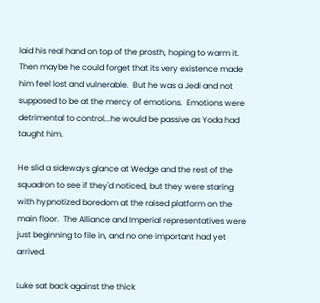laid his real hand on top of the prosth, hoping to warm it.  Then maybe he could forget that its very existence made him feel lost and vulnerable.  But he was a Jedi and not supposed to be at the mercy of emotions.  Emotions were detrimental to control...he would be passive as Yoda had taught him.

He slid a sideways glance at Wedge and the rest of the squadron to see if they'd noticed, but they were staring with hypnotized boredom at the raised platform on the main floor.  The Alliance and Imperial representatives were just beginning to file in, and no one important had yet arrived.

Luke sat back against the thick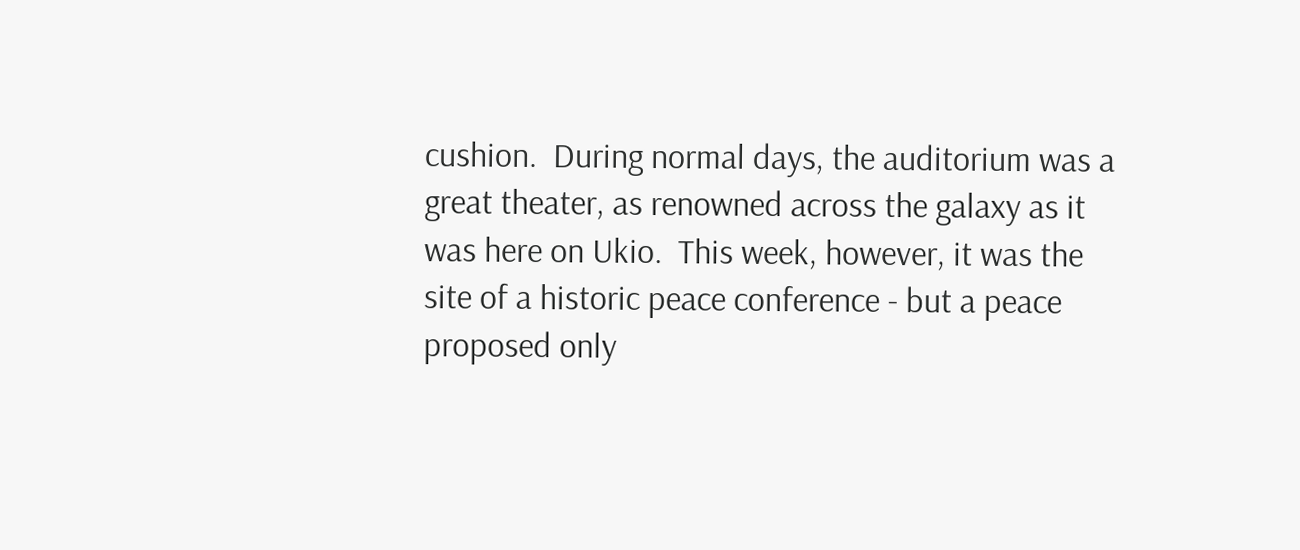cushion.  During normal days, the auditorium was a great theater, as renowned across the galaxy as it was here on Ukio.  This week, however, it was the site of a historic peace conference - but a peace proposed only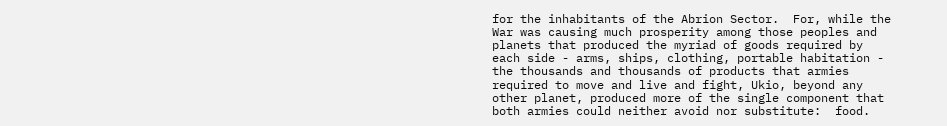for the inhabitants of the Abrion Sector.  For, while the War was causing much prosperity among those peoples and planets that produced the myriad of goods required by each side - arms, ships, clothing, portable habitation - the thousands and thousands of products that armies required to move and live and fight, Ukio, beyond any other planet, produced more of the single component that both armies could neither avoid nor substitute:  food.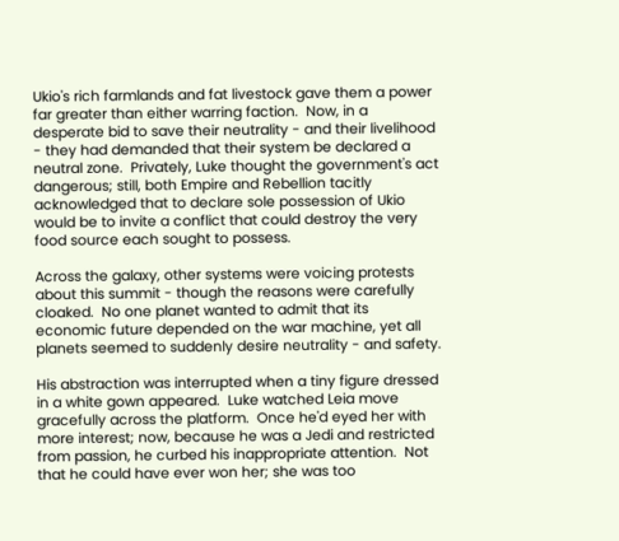Ukio's rich farmlands and fat livestock gave them a power far greater than either warring faction.  Now, in a desperate bid to save their neutrality - and their livelihood - they had demanded that their system be declared a neutral zone.  Privately, Luke thought the government's act dangerous; still, both Empire and Rebellion tacitly acknowledged that to declare sole possession of Ukio would be to invite a conflict that could destroy the very food source each sought to possess.

Across the galaxy, other systems were voicing protests about this summit - though the reasons were carefully cloaked.  No one planet wanted to admit that its economic future depended on the war machine, yet all planets seemed to suddenly desire neutrality - and safety.

His abstraction was interrupted when a tiny figure dressed in a white gown appeared.  Luke watched Leia move gracefully across the platform.  Once he'd eyed her with more interest; now, because he was a Jedi and restricted from passion, he curbed his inappropriate attention.  Not that he could have ever won her; she was too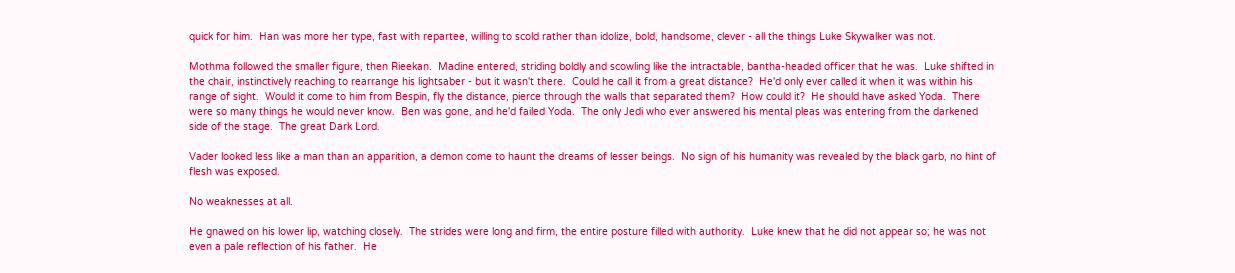quick for him.  Han was more her type, fast with repartee, willing to scold rather than idolize, bold, handsome, clever - all the things Luke Skywalker was not.

Mothma followed the smaller figure, then Rieekan.  Madine entered, striding boldly and scowling like the intractable, bantha-headed officer that he was.  Luke shifted in the chair, instinctively reaching to rearrange his lightsaber - but it wasn't there.  Could he call it from a great distance?  He'd only ever called it when it was within his range of sight.  Would it come to him from Bespin, fly the distance, pierce through the walls that separated them?  How could it?  He should have asked Yoda.  There were so many things he would never know.  Ben was gone, and he'd failed Yoda.  The only Jedi who ever answered his mental pleas was entering from the darkened side of the stage.  The great Dark Lord.

Vader looked less like a man than an apparition, a demon come to haunt the dreams of lesser beings.  No sign of his humanity was revealed by the black garb, no hint of flesh was exposed.

No weaknesses at all.

He gnawed on his lower lip, watching closely.  The strides were long and firm, the entire posture filled with authority.  Luke knew that he did not appear so; he was not even a pale reflection of his father.  He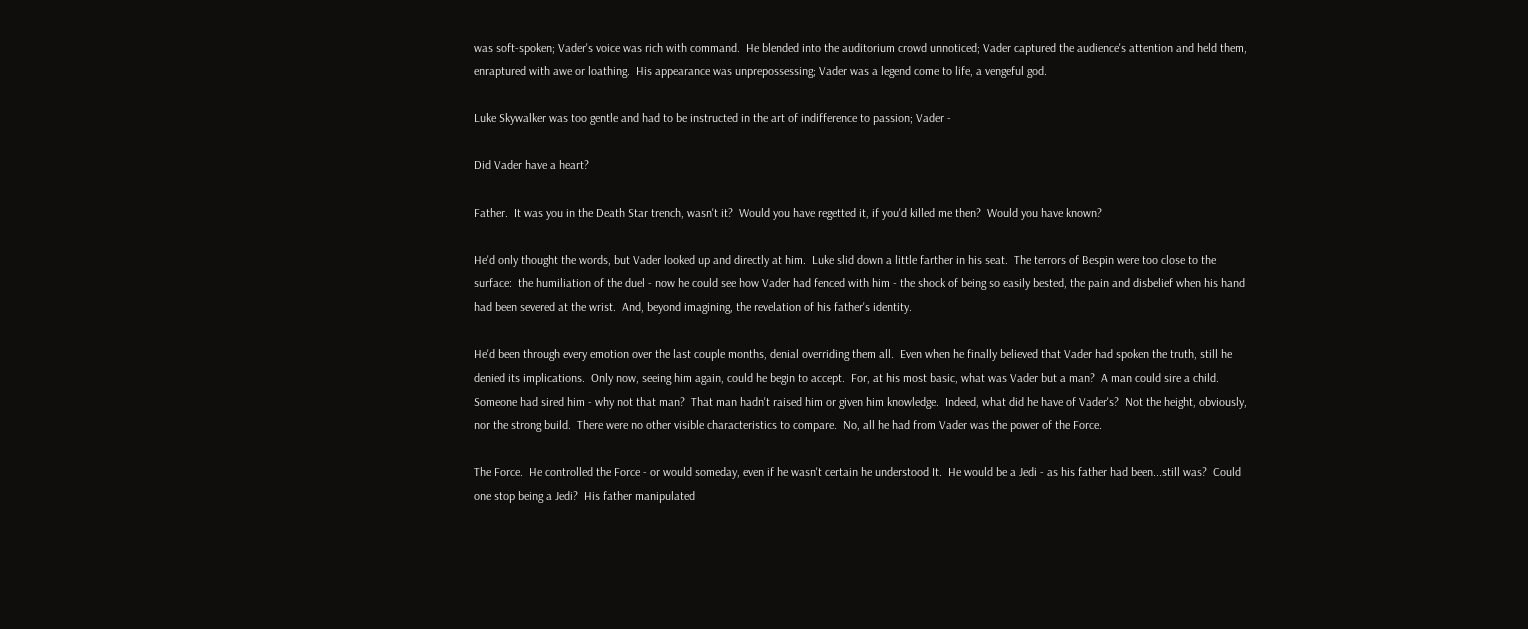was soft-spoken; Vader's voice was rich with command.  He blended into the auditorium crowd unnoticed; Vader captured the audience's attention and held them, enraptured with awe or loathing.  His appearance was unprepossessing; Vader was a legend come to life, a vengeful god.

Luke Skywalker was too gentle and had to be instructed in the art of indifference to passion; Vader -

Did Vader have a heart?

Father.  It was you in the Death Star trench, wasn't it?  Would you have regetted it, if you'd killed me then?  Would you have known?

He'd only thought the words, but Vader looked up and directly at him.  Luke slid down a little farther in his seat.  The terrors of Bespin were too close to the surface:  the humiliation of the duel - now he could see how Vader had fenced with him - the shock of being so easily bested, the pain and disbelief when his hand had been severed at the wrist.  And, beyond imagining, the revelation of his father's identity.

He'd been through every emotion over the last couple months, denial overriding them all.  Even when he finally believed that Vader had spoken the truth, still he denied its implications.  Only now, seeing him again, could he begin to accept.  For, at his most basic, what was Vader but a man?  A man could sire a child.  Someone had sired him - why not that man?  That man hadn't raised him or given him knowledge.  Indeed, what did he have of Vader's?  Not the height, obviously, nor the strong build.  There were no other visible characteristics to compare.  No, all he had from Vader was the power of the Force.

The Force.  He controlled the Force - or would someday, even if he wasn't certain he understood It.  He would be a Jedi - as his father had been...still was?  Could one stop being a Jedi?  His father manipulated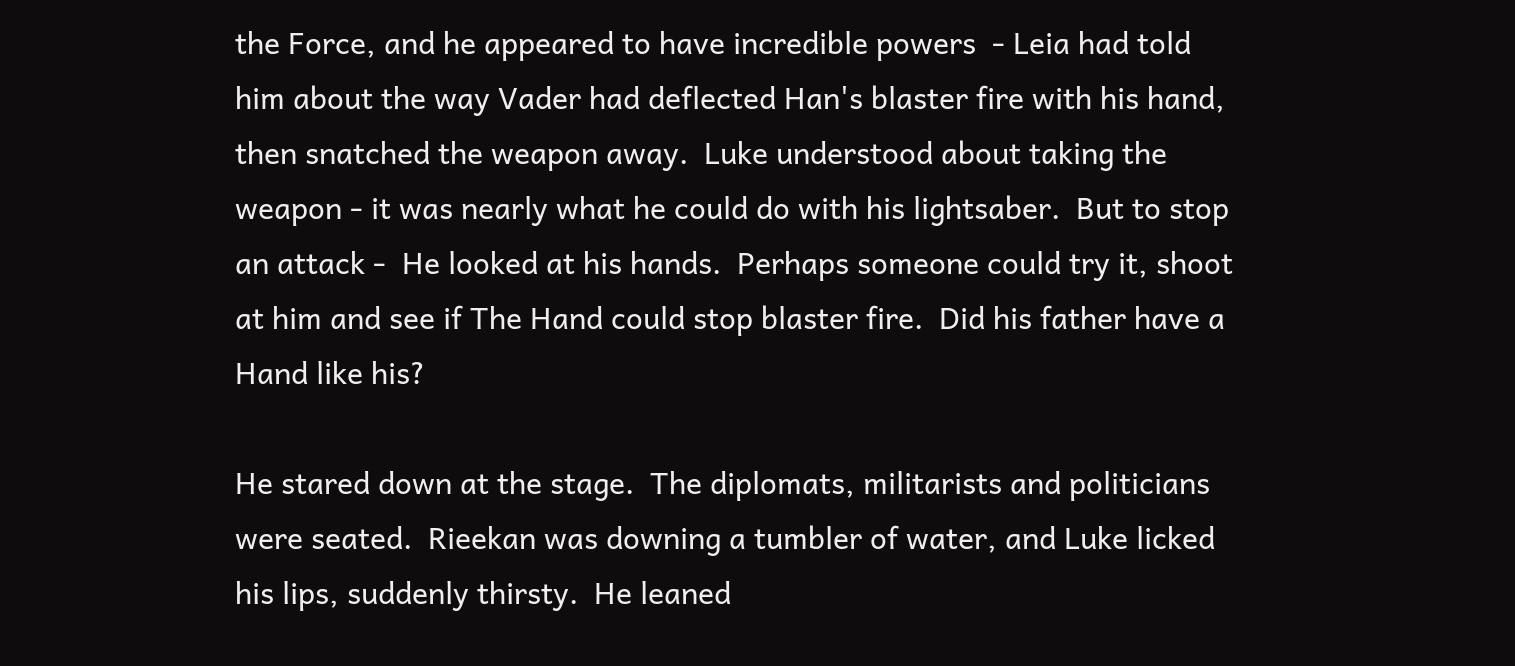the Force, and he appeared to have incredible powers  - Leia had told him about the way Vader had deflected Han's blaster fire with his hand, then snatched the weapon away.  Luke understood about taking the weapon - it was nearly what he could do with his lightsaber.  But to stop an attack -  He looked at his hands.  Perhaps someone could try it, shoot at him and see if The Hand could stop blaster fire.  Did his father have a Hand like his?

He stared down at the stage.  The diplomats, militarists and politicians were seated.  Rieekan was downing a tumbler of water, and Luke licked his lips, suddenly thirsty.  He leaned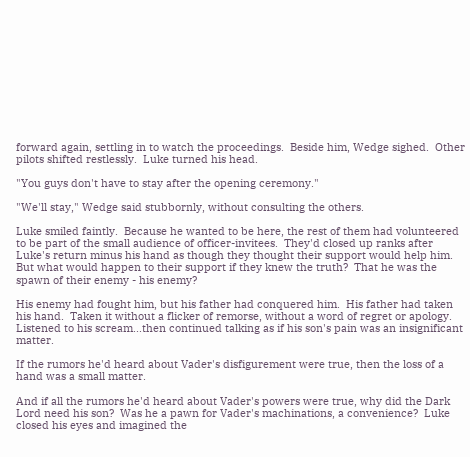forward again, settling in to watch the proceedings.  Beside him, Wedge sighed.  Other pilots shifted restlessly.  Luke turned his head.

"You guys don't have to stay after the opening ceremony."

"We'll stay," Wedge said stubbornly, without consulting the others.

Luke smiled faintly.  Because he wanted to be here, the rest of them had volunteered to be part of the small audience of officer-invitees.  They'd closed up ranks after Luke's return minus his hand as though they thought their support would help him.  But what would happen to their support if they knew the truth?  That he was the spawn of their enemy - his enemy?

His enemy had fought him, but his father had conquered him.  His father had taken his hand.  Taken it without a flicker of remorse, without a word of regret or apology.  Listened to his scream...then continued talking as if his son's pain was an insignificant matter.

If the rumors he'd heard about Vader's disfigurement were true, then the loss of a hand was a small matter.

And if all the rumors he'd heard about Vader's powers were true, why did the Dark Lord need his son?  Was he a pawn for Vader's machinations, a convenience?  Luke closed his eyes and imagined the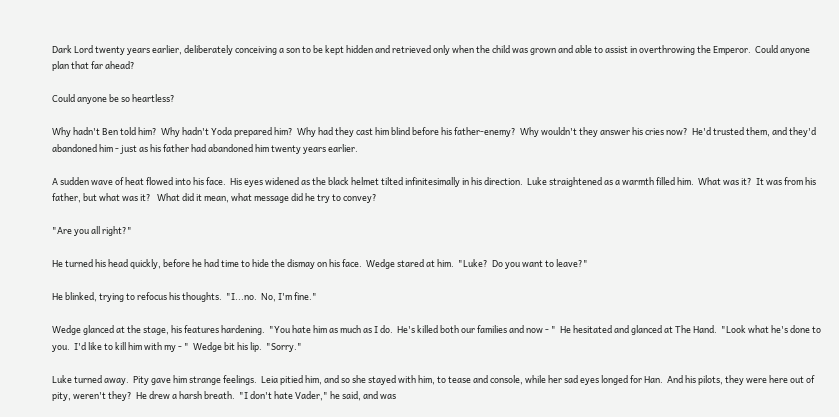Dark Lord twenty years earlier, deliberately conceiving a son to be kept hidden and retrieved only when the child was grown and able to assist in overthrowing the Emperor.  Could anyone plan that far ahead?

Could anyone be so heartless?

Why hadn't Ben told him?  Why hadn't Yoda prepared him?  Why had they cast him blind before his father-enemy?  Why wouldn't they answer his cries now?  He'd trusted them, and they'd abandoned him - just as his father had abandoned him twenty years earlier.

A sudden wave of heat flowed into his face.  His eyes widened as the black helmet tilted infinitesimally in his direction.  Luke straightened as a warmth filled him.  What was it?  It was from his father, but what was it?   What did it mean, what message did he try to convey?

"Are you all right?"

He turned his head quickly, before he had time to hide the dismay on his face.  Wedge stared at him.  "Luke?  Do you want to leave?"

He blinked, trying to refocus his thoughts.  "I...no.  No, I'm fine."

Wedge glanced at the stage, his features hardening.  "You hate him as much as I do.  He's killed both our families and now - "  He hesitated and glanced at The Hand.  "Look what he's done to you.  I'd like to kill him with my - "  Wedge bit his lip.  "Sorry."

Luke turned away.  Pity gave him strange feelings.  Leia pitied him, and so she stayed with him, to tease and console, while her sad eyes longed for Han.  And his pilots, they were here out of pity, weren't they?  He drew a harsh breath.  "I don't hate Vader," he said, and was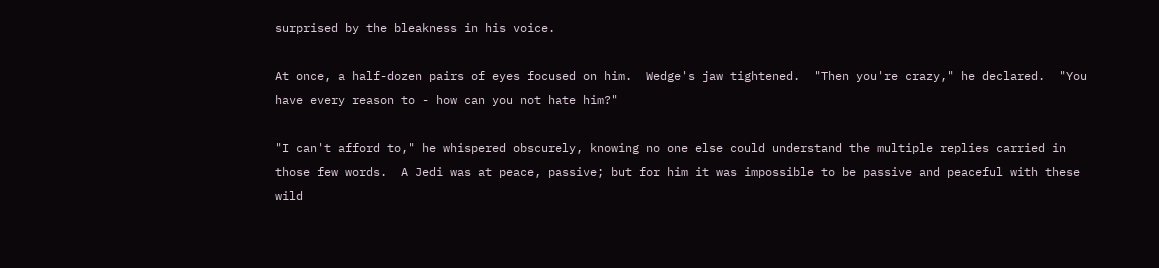surprised by the bleakness in his voice.

At once, a half-dozen pairs of eyes focused on him.  Wedge's jaw tightened.  "Then you're crazy," he declared.  "You have every reason to - how can you not hate him?"

"I can't afford to," he whispered obscurely, knowing no one else could understand the multiple replies carried in those few words.  A Jedi was at peace, passive; but for him it was impossible to be passive and peaceful with these wild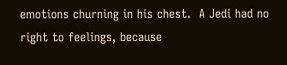emotions churning in his chest.  A Jedi had no right to feelings, because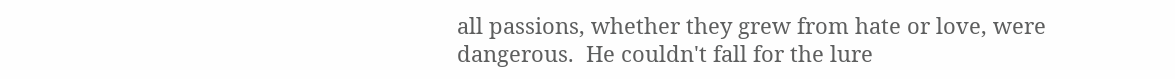all passions, whether they grew from hate or love, were dangerous.  He couldn't fall for the lure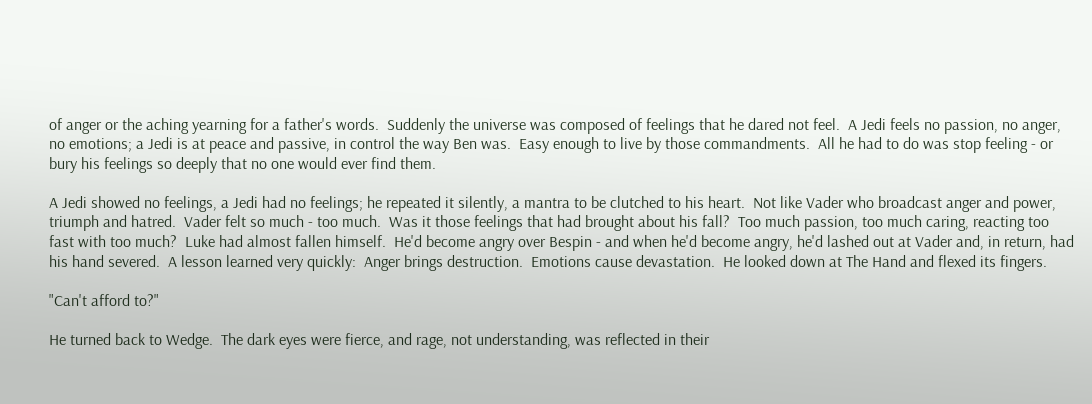of anger or the aching yearning for a father's words.  Suddenly the universe was composed of feelings that he dared not feel.  A Jedi feels no passion, no anger, no emotions; a Jedi is at peace and passive, in control the way Ben was.  Easy enough to live by those commandments.  All he had to do was stop feeling - or bury his feelings so deeply that no one would ever find them.

A Jedi showed no feelings, a Jedi had no feelings; he repeated it silently, a mantra to be clutched to his heart.  Not like Vader who broadcast anger and power, triumph and hatred.  Vader felt so much - too much.  Was it those feelings that had brought about his fall?  Too much passion, too much caring, reacting too fast with too much?  Luke had almost fallen himself.  He'd become angry over Bespin - and when he'd become angry, he'd lashed out at Vader and, in return, had his hand severed.  A lesson learned very quickly:  Anger brings destruction.  Emotions cause devastation.  He looked down at The Hand and flexed its fingers.

"Can't afford to?"

He turned back to Wedge.  The dark eyes were fierce, and rage, not understanding, was reflected in their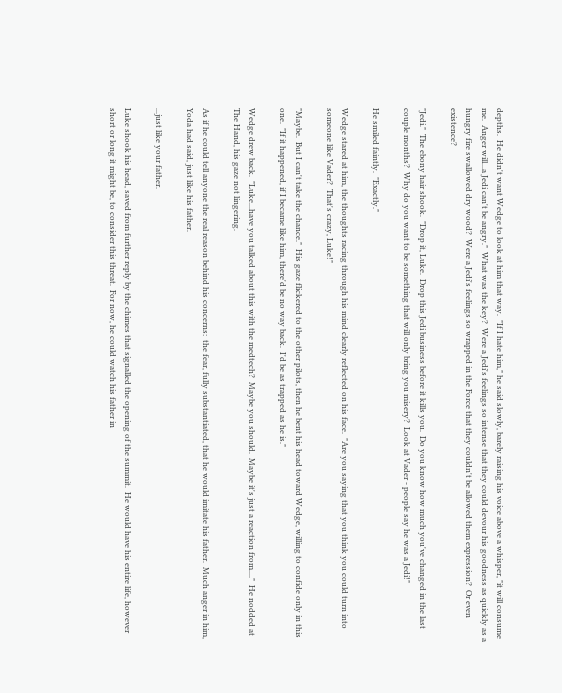depths.  He didn't want Wedge to look at him that way.  "If I hate him," he said slowly, barely raising his voice above a whisper, "it will consume me.  Anger will...a Jedi can't be angry."  What was the key?  Were a Jedi's feelings so intense that they could devour his goodness as quickly as a hungry fire swallowed dry wood?  Were a Jedi's feelings so wrapped in the Force that they couldn't be allowed them expression?  Or even existence?

"Jedi."  The ebony hair shook.  "Drop it, Luke.  Drop this Jedi business before it kills you.  Do you know how much you've changed in the last couple months?  Why do you want to be something that will only bring you misery?  Look at Vader - people say he was a Jedi!"

He smiled faintly.  "Exactly."

Wedge stared at him, the thoughts racing through his mind clearly reflected on his face.  "Are you saying that you think you could turn into someone like Vader?  That's crazy, Luke!"

"Maybe.  But I can't take the chance."  His gaze flickered to the other pilots, then he bent his head toward Wedge, willing to confide only in this one.  "If it happened, if I became like him, there'd be no way back.  I'd be as trapped as he is."

Wedge drew back.  "Luke...have you talked about this with the medtech?  Maybe you should.  Maybe it's just a reaction from...."  He nodded at The Hand, his gaze not lingering.

As if he could tell anyone the real reason behind his concerns:  the fear, fully substantiated, that he would imitate his father.  Much anger in him, Yoda had said, just like his father.

...just like your father.

Luke shook his head, saved from further reply by the chimes that signalled the opening of the summit.  He would have his entire life, however short or long it might be, to consider this threat.  For now, he could watch his father in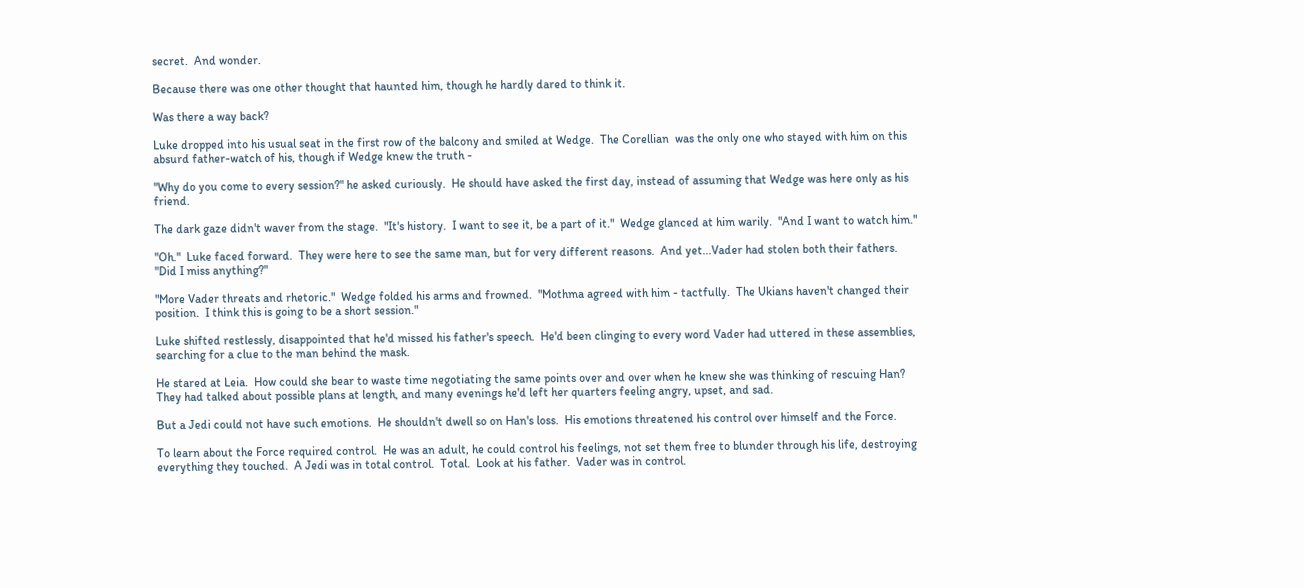secret.  And wonder.

Because there was one other thought that haunted him, though he hardly dared to think it.

Was there a way back?

Luke dropped into his usual seat in the first row of the balcony and smiled at Wedge.  The Corellian  was the only one who stayed with him on this absurd father-watch of his, though if Wedge knew the truth -

"Why do you come to every session?" he asked curiously.  He should have asked the first day, instead of assuming that Wedge was here only as his friend.

The dark gaze didn't waver from the stage.  "It's history.  I want to see it, be a part of it."  Wedge glanced at him warily.  "And I want to watch him."

"Oh."  Luke faced forward.  They were here to see the same man, but for very different reasons.  And yet...Vader had stolen both their fathers.   "Did I miss anything?"

"More Vader threats and rhetoric."  Wedge folded his arms and frowned.  "Mothma agreed with him - tactfully.  The Ukians haven't changed their position.  I think this is going to be a short session."

Luke shifted restlessly, disappointed that he'd missed his father's speech.  He'd been clinging to every word Vader had uttered in these assemblies, searching for a clue to the man behind the mask.

He stared at Leia.  How could she bear to waste time negotiating the same points over and over when he knew she was thinking of rescuing Han?  They had talked about possible plans at length, and many evenings he'd left her quarters feeling angry, upset, and sad.

But a Jedi could not have such emotions.  He shouldn't dwell so on Han's loss.  His emotions threatened his control over himself and the Force.

To learn about the Force required control.  He was an adult, he could control his feelings, not set them free to blunder through his life, destroying everything they touched.  A Jedi was in total control.  Total.  Look at his father.  Vader was in control.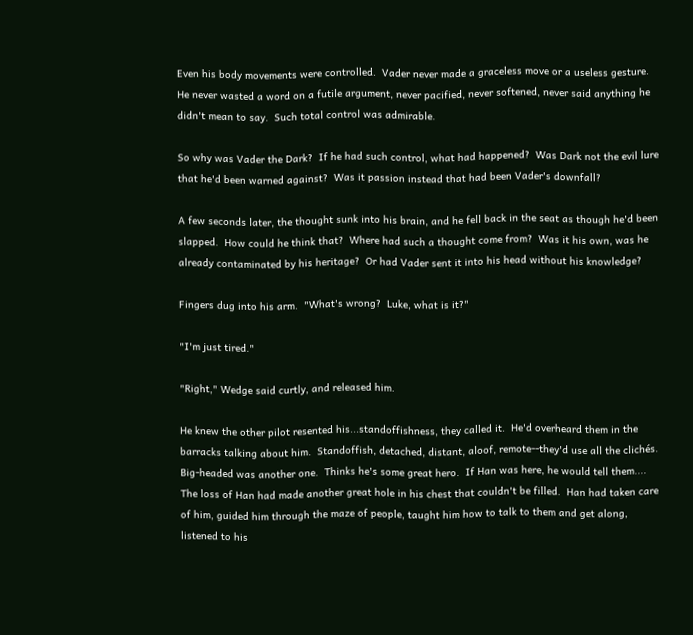Even his body movements were controlled.  Vader never made a graceless move or a useless gesture.  He never wasted a word on a futile argument, never pacified, never softened, never said anything he didn't mean to say.  Such total control was admirable.

So why was Vader the Dark?  If he had such control, what had happened?  Was Dark not the evil lure that he'd been warned against?  Was it passion instead that had been Vader's downfall?

A few seconds later, the thought sunk into his brain, and he fell back in the seat as though he'd been slapped.  How could he think that?  Where had such a thought come from?  Was it his own, was he already contaminated by his heritage?  Or had Vader sent it into his head without his knowledge?

Fingers dug into his arm.  "What's wrong?  Luke, what is it?"

"I'm just tired."

"Right," Wedge said curtly, and released him.

He knew the other pilot resented his...standoffishness, they called it.  He'd overheard them in the barracks talking about him.  Standoffish, detached, distant, aloof, remote--they'd use all the clichés.  Big-headed was another one.  Thinks he's some great hero.  If Han was here, he would tell them....  The loss of Han had made another great hole in his chest that couldn't be filled.  Han had taken care of him, guided him through the maze of people, taught him how to talk to them and get along, listened to his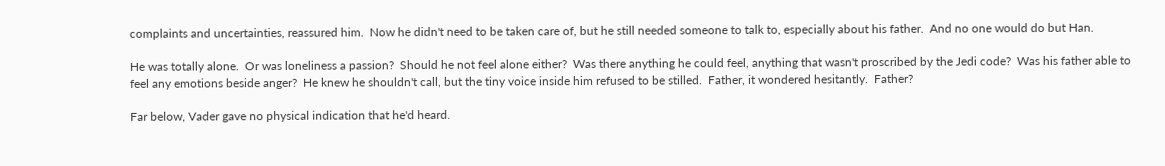complaints and uncertainties, reassured him.  Now he didn't need to be taken care of, but he still needed someone to talk to, especially about his father.  And no one would do but Han.

He was totally alone.  Or was loneliness a passion?  Should he not feel alone either?  Was there anything he could feel, anything that wasn't proscribed by the Jedi code?  Was his father able to feel any emotions beside anger?  He knew he shouldn't call, but the tiny voice inside him refused to be stilled.  Father, it wondered hesitantly.  Father?

Far below, Vader gave no physical indication that he'd heard.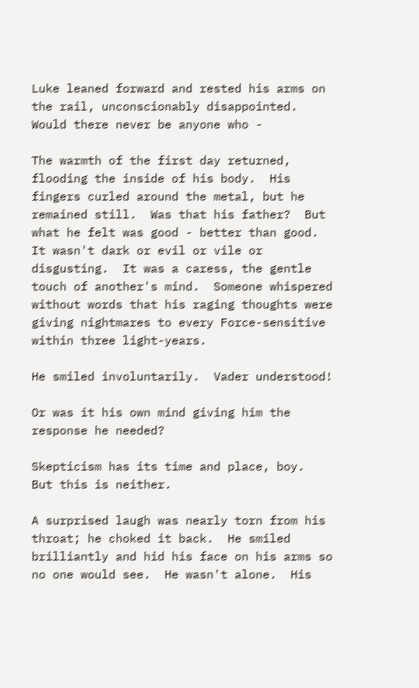Luke leaned forward and rested his arms on the rail, unconscionably disappointed.  Would there never be anyone who -

The warmth of the first day returned, flooding the inside of his body.  His fingers curled around the metal, but he remained still.  Was that his father?  But what he felt was good - better than good.  It wasn't dark or evil or vile or disgusting.  It was a caress, the gentle touch of another's mind.  Someone whispered without words that his raging thoughts were giving nightmares to every Force-sensitive within three light-years.

He smiled involuntarily.  Vader understood!

Or was it his own mind giving him the response he needed?

Skepticism has its time and place, boy.  But this is neither.

A surprised laugh was nearly torn from his throat; he choked it back.  He smiled brilliantly and hid his face on his arms so no one would see.  He wasn't alone.  His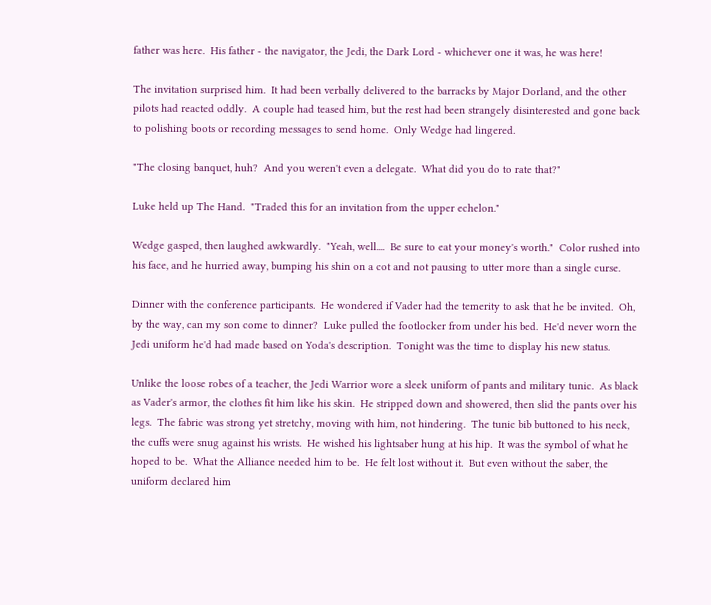father was here.  His father - the navigator, the Jedi, the Dark Lord - whichever one it was, he was here!

The invitation surprised him.  It had been verbally delivered to the barracks by Major Dorland, and the other pilots had reacted oddly.  A couple had teased him, but the rest had been strangely disinterested and gone back to polishing boots or recording messages to send home.  Only Wedge had lingered.

"The closing banquet, huh?  And you weren't even a delegate.  What did you do to rate that?"

Luke held up The Hand.  "Traded this for an invitation from the upper echelon."

Wedge gasped, then laughed awkwardly.  "Yeah, well....  Be sure to eat your money's worth."  Color rushed into his face, and he hurried away, bumping his shin on a cot and not pausing to utter more than a single curse.

Dinner with the conference participants.  He wondered if Vader had the temerity to ask that he be invited.  Oh, by the way, can my son come to dinner?  Luke pulled the footlocker from under his bed.  He'd never worn the Jedi uniform he'd had made based on Yoda's description.  Tonight was the time to display his new status.

Unlike the loose robes of a teacher, the Jedi Warrior wore a sleek uniform of pants and military tunic.  As black as Vader's armor, the clothes fit him like his skin.  He stripped down and showered, then slid the pants over his legs.  The fabric was strong yet stretchy, moving with him, not hindering.  The tunic bib buttoned to his neck, the cuffs were snug against his wrists.  He wished his lightsaber hung at his hip.  It was the symbol of what he hoped to be.  What the Alliance needed him to be.  He felt lost without it.  But even without the saber, the uniform declared him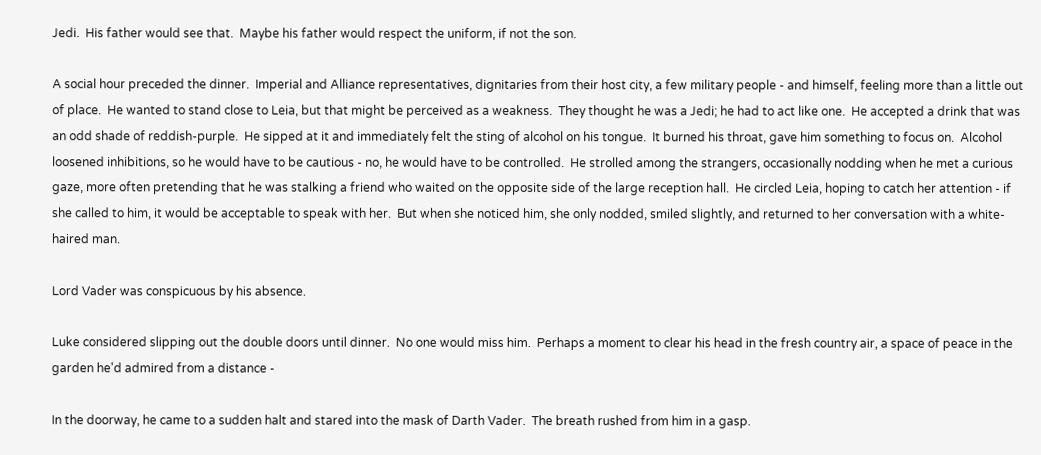Jedi.  His father would see that.  Maybe his father would respect the uniform, if not the son.

A social hour preceded the dinner.  Imperial and Alliance representatives, dignitaries from their host city, a few military people - and himself, feeling more than a little out of place.  He wanted to stand close to Leia, but that might be perceived as a weakness.  They thought he was a Jedi; he had to act like one.  He accepted a drink that was an odd shade of reddish-purple.  He sipped at it and immediately felt the sting of alcohol on his tongue.  It burned his throat, gave him something to focus on.  Alcohol loosened inhibitions, so he would have to be cautious - no, he would have to be controlled.  He strolled among the strangers, occasionally nodding when he met a curious gaze, more often pretending that he was stalking a friend who waited on the opposite side of the large reception hall.  He circled Leia, hoping to catch her attention - if she called to him, it would be acceptable to speak with her.  But when she noticed him, she only nodded, smiled slightly, and returned to her conversation with a white-haired man.

Lord Vader was conspicuous by his absence.

Luke considered slipping out the double doors until dinner.  No one would miss him.  Perhaps a moment to clear his head in the fresh country air, a space of peace in the garden he'd admired from a distance -

In the doorway, he came to a sudden halt and stared into the mask of Darth Vader.  The breath rushed from him in a gasp.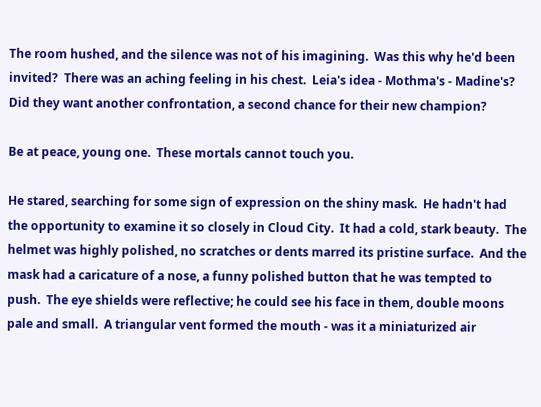The room hushed, and the silence was not of his imagining.  Was this why he'd been invited?  There was an aching feeling in his chest.  Leia's idea - Mothma's - Madine's?  Did they want another confrontation, a second chance for their new champion?

Be at peace, young one.  These mortals cannot touch you.

He stared, searching for some sign of expression on the shiny mask.  He hadn't had the opportunity to examine it so closely in Cloud City.  It had a cold, stark beauty.  The helmet was highly polished, no scratches or dents marred its pristine surface.  And the mask had a caricature of a nose, a funny polished button that he was tempted to push.  The eye shields were reflective; he could see his face in them, double moons pale and small.  A triangular vent formed the mouth - was it a miniaturized air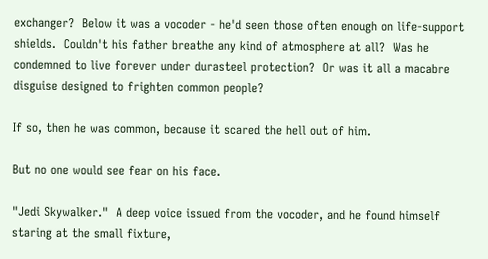exchanger?  Below it was a vocoder - he'd seen those often enough on life-support shields.  Couldn't his father breathe any kind of atmosphere at all?  Was he condemned to live forever under durasteel protection?  Or was it all a macabre disguise designed to frighten common people?

If so, then he was common, because it scared the hell out of him.

But no one would see fear on his face.

"Jedi Skywalker."  A deep voice issued from the vocoder, and he found himself staring at the small fixture,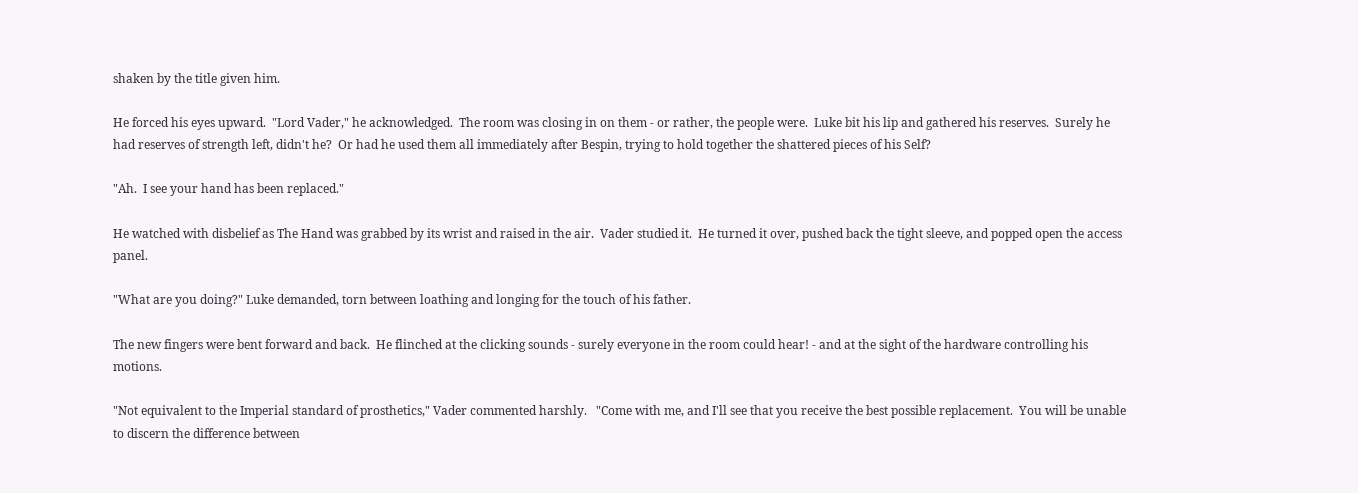shaken by the title given him.

He forced his eyes upward.  "Lord Vader," he acknowledged.  The room was closing in on them - or rather, the people were.  Luke bit his lip and gathered his reserves.  Surely he had reserves of strength left, didn't he?  Or had he used them all immediately after Bespin, trying to hold together the shattered pieces of his Self?

"Ah.  I see your hand has been replaced."

He watched with disbelief as The Hand was grabbed by its wrist and raised in the air.  Vader studied it.  He turned it over, pushed back the tight sleeve, and popped open the access panel.

"What are you doing?" Luke demanded, torn between loathing and longing for the touch of his father.

The new fingers were bent forward and back.  He flinched at the clicking sounds - surely everyone in the room could hear! - and at the sight of the hardware controlling his motions.

"Not equivalent to the Imperial standard of prosthetics," Vader commented harshly.   "Come with me, and I'll see that you receive the best possible replacement.  You will be unable to discern the difference between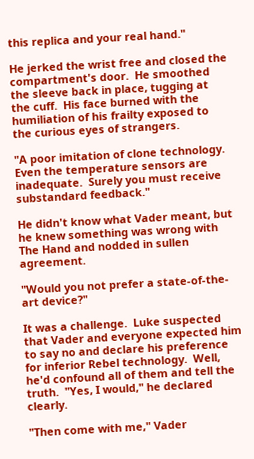this replica and your real hand."

He jerked the wrist free and closed the compartment's door.  He smoothed the sleeve back in place, tugging at the cuff.  His face burned with the humiliation of his frailty exposed to the curious eyes of strangers.

"A poor imitation of clone technology.  Even the temperature sensors are inadequate.  Surely you must receive substandard feedback."

He didn't know what Vader meant, but he knew something was wrong with The Hand and nodded in sullen agreement.

"Would you not prefer a state-of-the-art device?"

It was a challenge.  Luke suspected that Vader and everyone expected him to say no and declare his preference for inferior Rebel technology.  Well, he'd confound all of them and tell the truth.  "Yes, I would," he declared clearly.

"Then come with me," Vader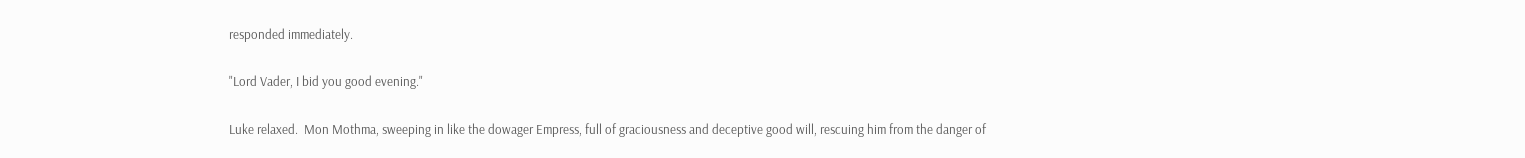responded immediately.

"Lord Vader, I bid you good evening."

Luke relaxed.  Mon Mothma, sweeping in like the dowager Empress, full of graciousness and deceptive good will, rescuing him from the danger of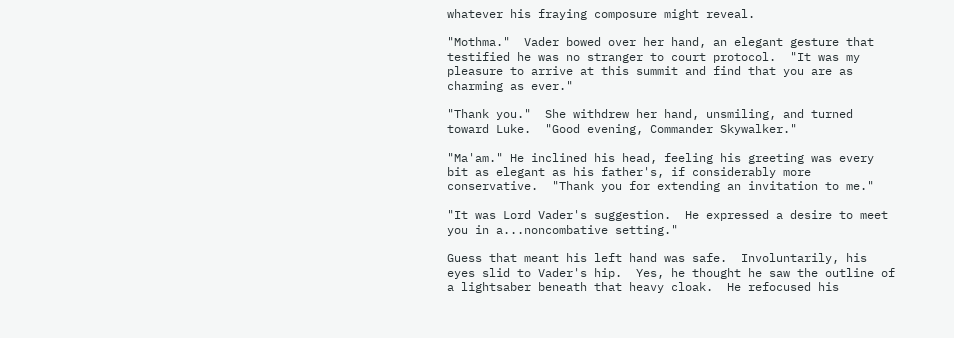whatever his fraying composure might reveal.

"Mothma."  Vader bowed over her hand, an elegant gesture that testified he was no stranger to court protocol.  "It was my pleasure to arrive at this summit and find that you are as charming as ever."

"Thank you."  She withdrew her hand, unsmiling, and turned toward Luke.  "Good evening, Commander Skywalker."

"Ma'am." He inclined his head, feeling his greeting was every bit as elegant as his father's, if considerably more conservative.  "Thank you for extending an invitation to me."

"It was Lord Vader's suggestion.  He expressed a desire to meet you in a...noncombative setting."

Guess that meant his left hand was safe.  Involuntarily, his eyes slid to Vader's hip.  Yes, he thought he saw the outline of a lightsaber beneath that heavy cloak.  He refocused his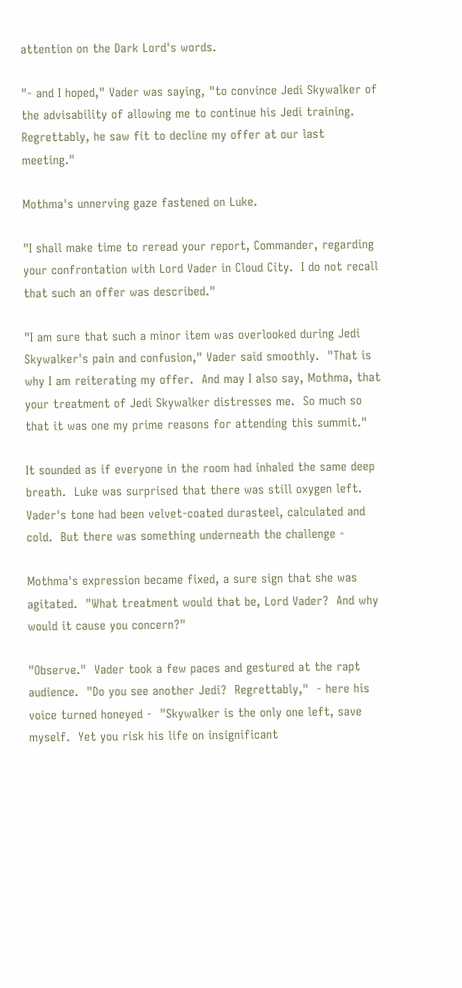attention on the Dark Lord's words.

"- and I hoped," Vader was saying, "to convince Jedi Skywalker of the advisability of allowing me to continue his Jedi training.  Regrettably, he saw fit to decline my offer at our last meeting."

Mothma's unnerving gaze fastened on Luke.

"I shall make time to reread your report, Commander, regarding your confrontation with Lord Vader in Cloud City.  I do not recall that such an offer was described."

"I am sure that such a minor item was overlooked during Jedi Skywalker's pain and confusion," Vader said smoothly.  "That is why I am reiterating my offer.  And may I also say, Mothma, that your treatment of Jedi Skywalker distresses me.  So much so that it was one my prime reasons for attending this summit."

It sounded as if everyone in the room had inhaled the same deep breath.  Luke was surprised that there was still oxygen left.  Vader's tone had been velvet-coated durasteel, calculated and cold.  But there was something underneath the challenge -

Mothma's expression became fixed, a sure sign that she was agitated.  "What treatment would that be, Lord Vader?  And why would it cause you concern?"

"Observe."  Vader took a few paces and gestured at the rapt audience.  "Do you see another Jedi?  Regrettably,"  - here his voice turned honeyed -  "Skywalker is the only one left, save myself.  Yet you risk his life on insignificant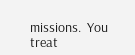missions.  You treat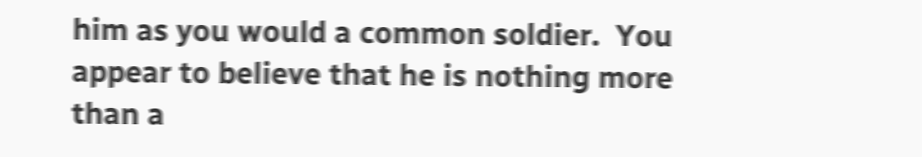him as you would a common soldier.  You appear to believe that he is nothing more than a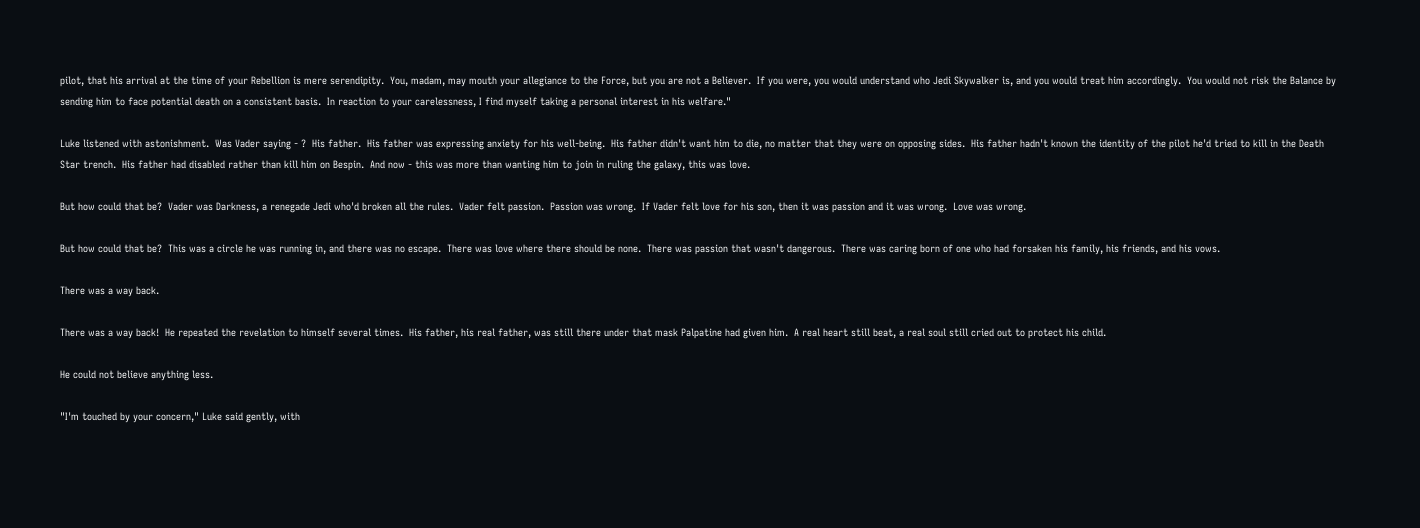pilot, that his arrival at the time of your Rebellion is mere serendipity.  You, madam, may mouth your allegiance to the Force, but you are not a Believer.  If you were, you would understand who Jedi Skywalker is, and you would treat him accordingly.  You would not risk the Balance by sending him to face potential death on a consistent basis.  In reaction to your carelessness, I find myself taking a personal interest in his welfare."

Luke listened with astonishment.  Was Vader saying - ?  His father.  His father was expressing anxiety for his well-being.  His father didn't want him to die, no matter that they were on opposing sides.  His father hadn't known the identity of the pilot he'd tried to kill in the Death Star trench.  His father had disabled rather than kill him on Bespin.  And now - this was more than wanting him to join in ruling the galaxy, this was love.

But how could that be?  Vader was Darkness, a renegade Jedi who'd broken all the rules.  Vader felt passion.  Passion was wrong.  If Vader felt love for his son, then it was passion and it was wrong.  Love was wrong.

But how could that be?  This was a circle he was running in, and there was no escape.  There was love where there should be none.  There was passion that wasn't dangerous.  There was caring born of one who had forsaken his family, his friends, and his vows.

There was a way back.

There was a way back!  He repeated the revelation to himself several times.  His father, his real father, was still there under that mask Palpatine had given him.  A real heart still beat, a real soul still cried out to protect his child.

He could not believe anything less.

"I'm touched by your concern," Luke said gently, with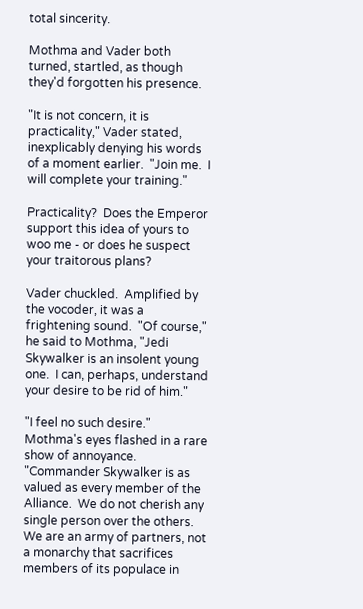total sincerity.

Mothma and Vader both turned, startled, as though they'd forgotten his presence.

"It is not concern, it is practicality," Vader stated, inexplicably denying his words of a moment earlier.  "Join me.  I will complete your training."

Practicality?  Does the Emperor support this idea of yours to woo me - or does he suspect your traitorous plans?

Vader chuckled.  Amplified by the vocoder, it was a frightening sound.  "Of course," he said to Mothma, "Jedi Skywalker is an insolent young one.  I can, perhaps, understand your desire to be rid of him."

"I feel no such desire."  Mothma's eyes flashed in a rare show of annoyance.  "Commander Skywalker is as valued as every member of the Alliance.  We do not cherish any single person over the others.  We are an army of partners, not a monarchy that sacrifices members of its populace in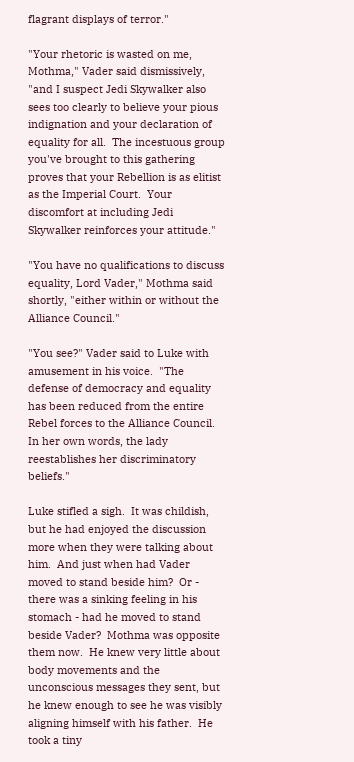flagrant displays of terror."

"Your rhetoric is wasted on me, Mothma," Vader said dismissively, "and I suspect Jedi Skywalker also sees too clearly to believe your pious indignation and your declaration of equality for all.  The incestuous group you've brought to this gathering proves that your Rebellion is as elitist as the Imperial Court.  Your discomfort at including Jedi Skywalker reinforces your attitude."

"You have no qualifications to discuss equality, Lord Vader," Mothma said shortly, "either within or without the Alliance Council."

"You see?" Vader said to Luke with amusement in his voice.  "The defense of democracy and equality has been reduced from the entire Rebel forces to the Alliance Council.  In her own words, the lady reestablishes her discriminatory beliefs."

Luke stifled a sigh.  It was childish, but he had enjoyed the discussion more when they were talking about him.  And just when had Vader moved to stand beside him?  Or - there was a sinking feeling in his stomach - had he moved to stand beside Vader?  Mothma was opposite them now.  He knew very little about body movements and the unconscious messages they sent, but he knew enough to see he was visibly aligning himself with his father.  He took a tiny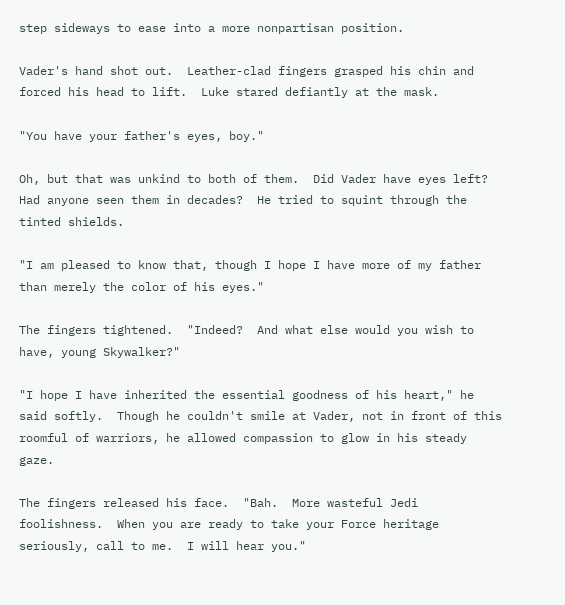step sideways to ease into a more nonpartisan position.

Vader's hand shot out.  Leather-clad fingers grasped his chin and forced his head to lift.  Luke stared defiantly at the mask.

"You have your father's eyes, boy."

Oh, but that was unkind to both of them.  Did Vader have eyes left?  Had anyone seen them in decades?  He tried to squint through the tinted shields.

"I am pleased to know that, though I hope I have more of my father than merely the color of his eyes."

The fingers tightened.  "Indeed?  And what else would you wish to have, young Skywalker?"

"I hope I have inherited the essential goodness of his heart," he said softly.  Though he couldn't smile at Vader, not in front of this roomful of warriors, he allowed compassion to glow in his steady gaze.

The fingers released his face.  "Bah.  More wasteful Jedi foolishness.  When you are ready to take your Force heritage seriously, call to me.  I will hear you."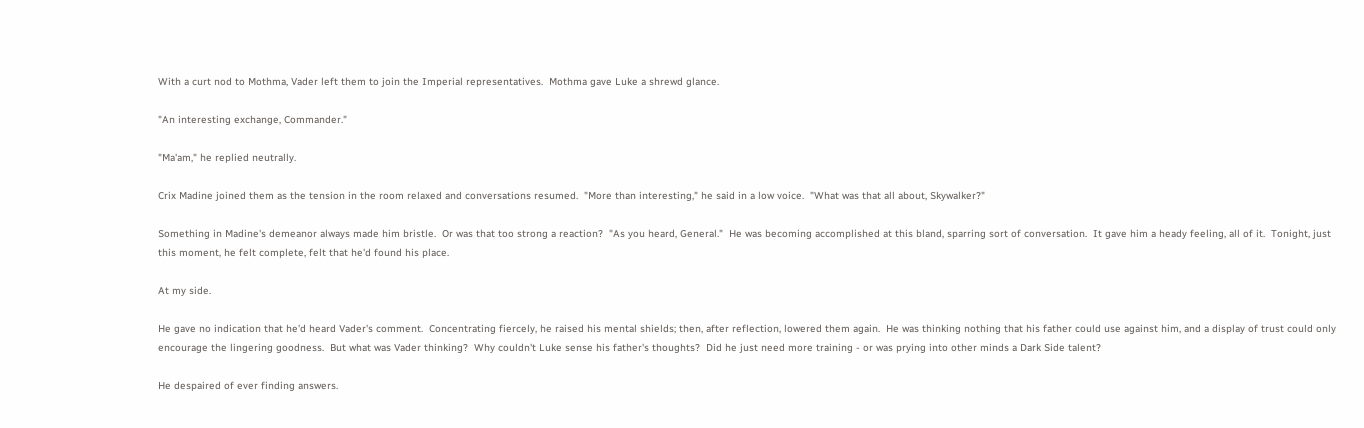With a curt nod to Mothma, Vader left them to join the Imperial representatives.  Mothma gave Luke a shrewd glance.

"An interesting exchange, Commander."

"Ma'am," he replied neutrally.

Crix Madine joined them as the tension in the room relaxed and conversations resumed.  "More than interesting," he said in a low voice.  "What was that all about, Skywalker?"

Something in Madine's demeanor always made him bristle.  Or was that too strong a reaction?  "As you heard, General."  He was becoming accomplished at this bland, sparring sort of conversation.  It gave him a heady feeling, all of it.  Tonight, just this moment, he felt complete, felt that he'd found his place.

At my side.

He gave no indication that he'd heard Vader's comment.  Concentrating fiercely, he raised his mental shields; then, after reflection, lowered them again.  He was thinking nothing that his father could use against him, and a display of trust could only encourage the lingering goodness.  But what was Vader thinking?  Why couldn't Luke sense his father's thoughts?  Did he just need more training - or was prying into other minds a Dark Side talent?

He despaired of ever finding answers.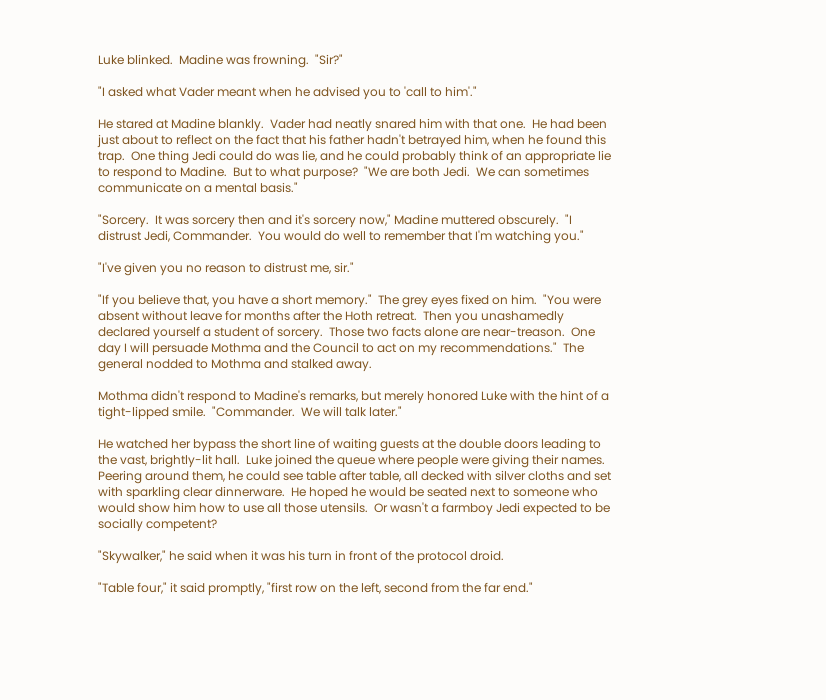Luke blinked.  Madine was frowning.  "Sir?"

"I asked what Vader meant when he advised you to 'call to him'."

He stared at Madine blankly.  Vader had neatly snared him with that one.  He had been just about to reflect on the fact that his father hadn't betrayed him, when he found this trap.  One thing Jedi could do was lie, and he could probably think of an appropriate lie to respond to Madine.  But to what purpose?  "We are both Jedi.  We can sometimes communicate on a mental basis."

"Sorcery.  It was sorcery then and it's sorcery now," Madine muttered obscurely.  "I distrust Jedi, Commander.  You would do well to remember that I'm watching you."

"I've given you no reason to distrust me, sir."

"If you believe that, you have a short memory."  The grey eyes fixed on him.  "You were absent without leave for months after the Hoth retreat.  Then you unashamedly declared yourself a student of sorcery.  Those two facts alone are near-treason.  One day I will persuade Mothma and the Council to act on my recommendations."  The general nodded to Mothma and stalked away.

Mothma didn't respond to Madine's remarks, but merely honored Luke with the hint of a tight-lipped smile.  "Commander.  We will talk later."

He watched her bypass the short line of waiting guests at the double doors leading to the vast, brightly-lit hall.  Luke joined the queue where people were giving their names.  Peering around them, he could see table after table, all decked with silver cloths and set with sparkling clear dinnerware.  He hoped he would be seated next to someone who would show him how to use all those utensils.  Or wasn't a farmboy Jedi expected to be socially competent?

"Skywalker," he said when it was his turn in front of the protocol droid.

"Table four," it said promptly, "first row on the left, second from the far end."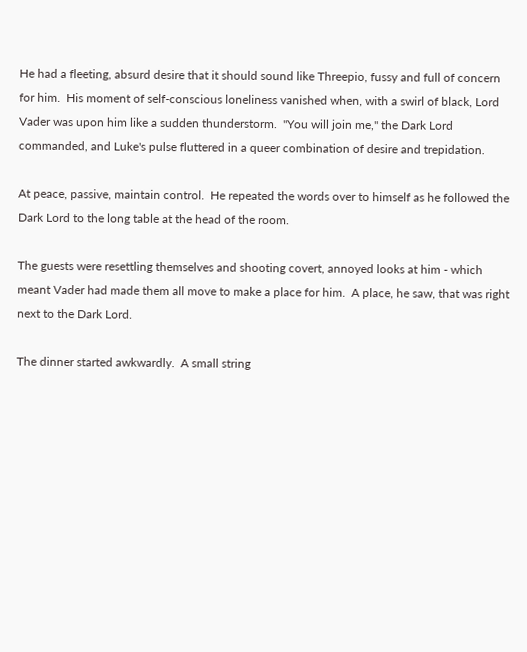He had a fleeting, absurd desire that it should sound like Threepio, fussy and full of concern for him.  His moment of self-conscious loneliness vanished when, with a swirl of black, Lord Vader was upon him like a sudden thunderstorm.  "You will join me," the Dark Lord commanded, and Luke's pulse fluttered in a queer combination of desire and trepidation.

At peace, passive, maintain control.  He repeated the words over to himself as he followed the Dark Lord to the long table at the head of the room.

The guests were resettling themselves and shooting covert, annoyed looks at him - which meant Vader had made them all move to make a place for him.  A place, he saw, that was right next to the Dark Lord.

The dinner started awkwardly.  A small string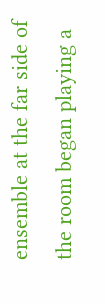ensemble at the far side of the room began playing a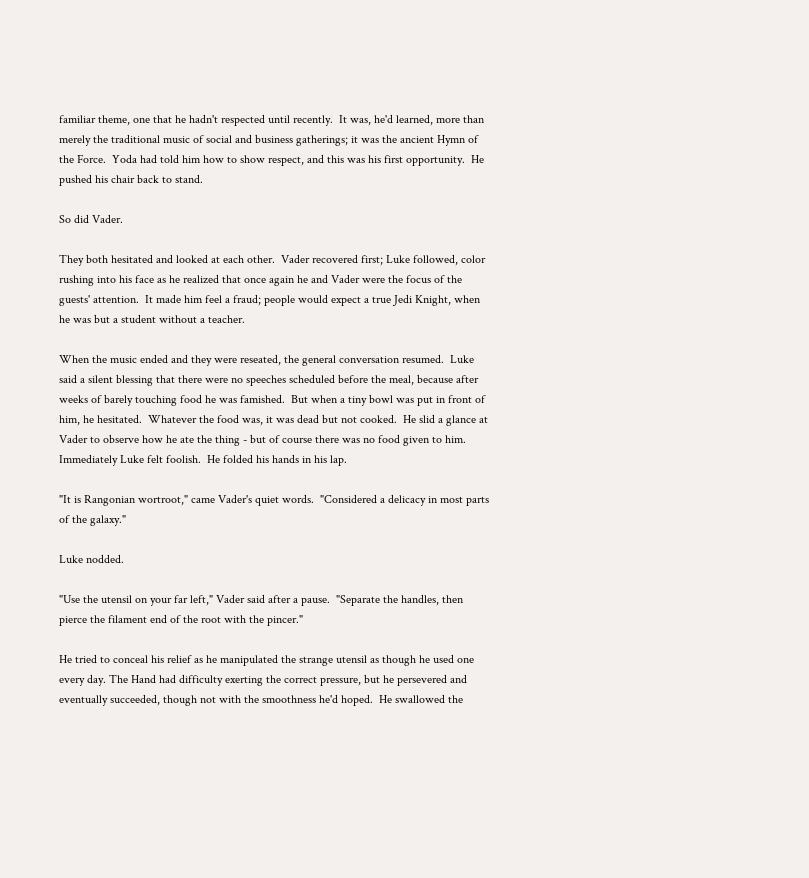familiar theme, one that he hadn't respected until recently.  It was, he'd learned, more than merely the traditional music of social and business gatherings; it was the ancient Hymn of the Force.  Yoda had told him how to show respect, and this was his first opportunity.  He pushed his chair back to stand.

So did Vader.

They both hesitated and looked at each other.  Vader recovered first; Luke followed, color rushing into his face as he realized that once again he and Vader were the focus of the guests' attention.  It made him feel a fraud; people would expect a true Jedi Knight, when he was but a student without a teacher.

When the music ended and they were reseated, the general conversation resumed.  Luke said a silent blessing that there were no speeches scheduled before the meal, because after weeks of barely touching food he was famished.  But when a tiny bowl was put in front of him, he hesitated.  Whatever the food was, it was dead but not cooked.  He slid a glance at Vader to observe how he ate the thing - but of course there was no food given to him.  Immediately Luke felt foolish.  He folded his hands in his lap.

"It is Rangonian wortroot," came Vader's quiet words.  "Considered a delicacy in most parts of the galaxy."

Luke nodded.

"Use the utensil on your far left," Vader said after a pause.  "Separate the handles, then pierce the filament end of the root with the pincer."

He tried to conceal his relief as he manipulated the strange utensil as though he used one every day. The Hand had difficulty exerting the correct pressure, but he persevered and eventually succeeded, though not with the smoothness he'd hoped.  He swallowed the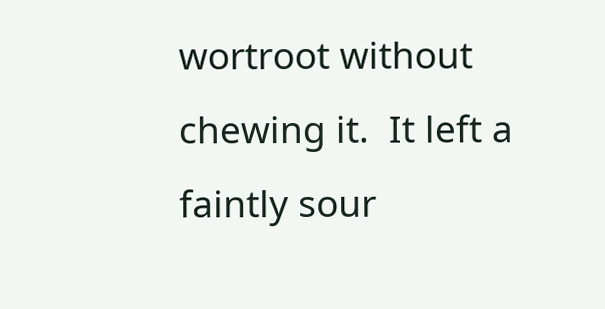wortroot without chewing it.  It left a faintly sour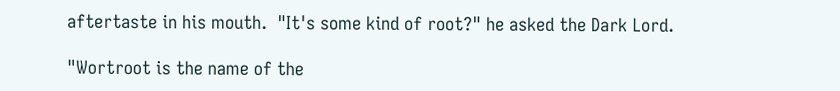aftertaste in his mouth.  "It's some kind of root?" he asked the Dark Lord.

"Wortroot is the name of the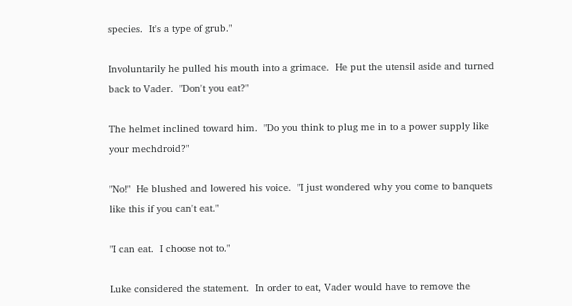species.  It's a type of grub."

Involuntarily he pulled his mouth into a grimace.  He put the utensil aside and turned back to Vader.  "Don't you eat?"

The helmet inclined toward him.  "Do you think to plug me in to a power supply like your mechdroid?"

"No!"  He blushed and lowered his voice.  "I just wondered why you come to banquets like this if you can't eat."

"I can eat.  I choose not to."

Luke considered the statement.  In order to eat, Vader would have to remove the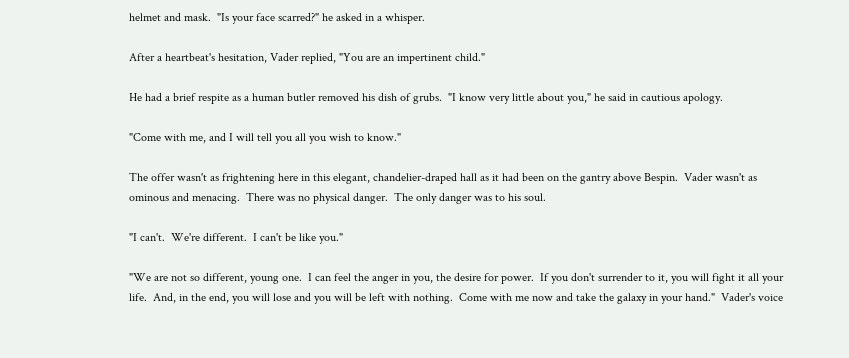helmet and mask.  "Is your face scarred?" he asked in a whisper.

After a heartbeat's hesitation, Vader replied, "You are an impertinent child."

He had a brief respite as a human butler removed his dish of grubs.  "I know very little about you," he said in cautious apology.

"Come with me, and I will tell you all you wish to know."

The offer wasn't as frightening here in this elegant, chandelier-draped hall as it had been on the gantry above Bespin.  Vader wasn't as ominous and menacing.  There was no physical danger.  The only danger was to his soul.

"I can't.  We're different.  I can't be like you."

"We are not so different, young one.  I can feel the anger in you, the desire for power.  If you don't surrender to it, you will fight it all your life.  And, in the end, you will lose and you will be left with nothing.  Come with me now and take the galaxy in your hand."  Vader's voice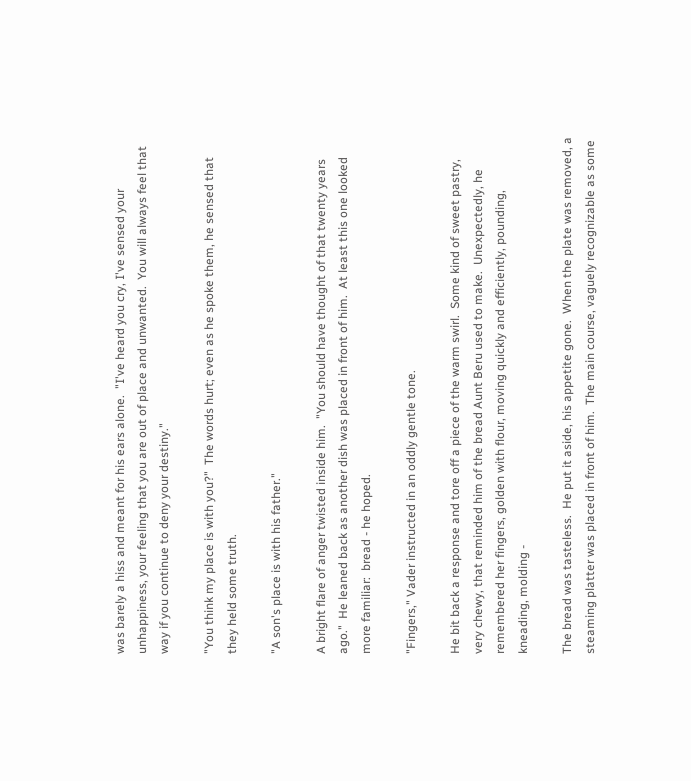was barely a hiss and meant for his ears alone.  "I've heard you cry, I've sensed your unhappiness, your feeling that you are out of place and unwanted.  You will always feel that way if you continue to deny your destiny."

"You think my place is with you?"  The words hurt; even as he spoke them, he sensed that they held some truth.

"A son's place is with his father."

A bright flare of anger twisted inside him.  "You should have thought of that twenty years ago."  He leaned back as another dish was placed in front of him.  At least this one looked more familiar:  bread - he hoped.

"Fingers," Vader instructed in an oddly gentle tone.

He bit back a response and tore off a piece of the warm swirl.  Some kind of sweet pastry, very chewy, that reminded him of the bread Aunt Beru used to make.  Unexpectedly, he remembered her fingers, golden with flour, moving quickly and efficiently, pounding, kneading, molding -

The bread was tasteless.  He put it aside, his appetite gone.  When the plate was removed, a steaming platter was placed in front of him.  The main course, vaguely recognizable as some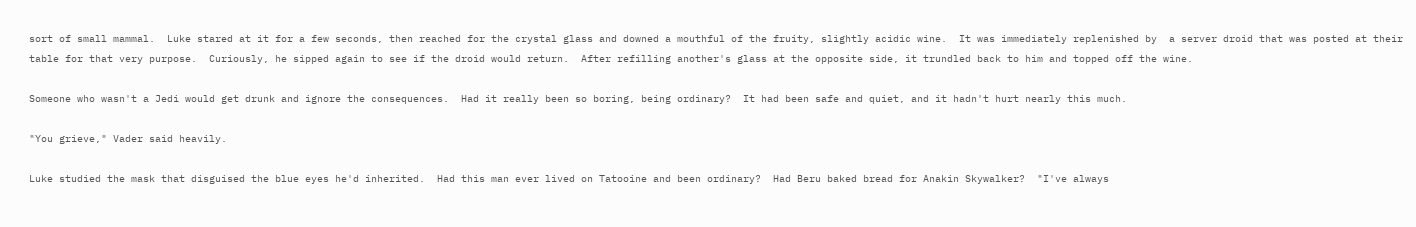sort of small mammal.  Luke stared at it for a few seconds, then reached for the crystal glass and downed a mouthful of the fruity, slightly acidic wine.  It was immediately replenished by  a server droid that was posted at their table for that very purpose.  Curiously, he sipped again to see if the droid would return.  After refilling another's glass at the opposite side, it trundled back to him and topped off the wine.

Someone who wasn't a Jedi would get drunk and ignore the consequences.  Had it really been so boring, being ordinary?  It had been safe and quiet, and it hadn't hurt nearly this much.

"You grieve," Vader said heavily.

Luke studied the mask that disguised the blue eyes he'd inherited.  Had this man ever lived on Tatooine and been ordinary?  Had Beru baked bread for Anakin Skywalker?  "I've always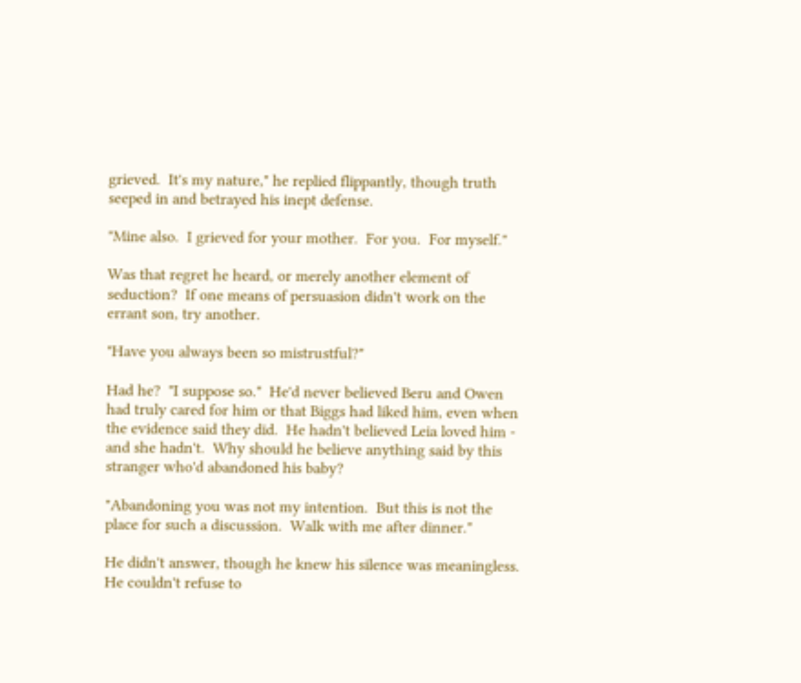grieved.  It's my nature," he replied flippantly, though truth seeped in and betrayed his inept defense.

"Mine also.  I grieved for your mother.  For you.  For myself."

Was that regret he heard, or merely another element of seduction?  If one means of persuasion didn't work on the errant son, try another.

"Have you always been so mistrustful?"

Had he?  "I suppose so."  He'd never believed Beru and Owen had truly cared for him or that Biggs had liked him, even when the evidence said they did.  He hadn't believed Leia loved him - and she hadn't.  Why should he believe anything said by this stranger who'd abandoned his baby?

"Abandoning you was not my intention.  But this is not the place for such a discussion.  Walk with me after dinner."

He didn't answer, though he knew his silence was meaningless.  He couldn't refuse to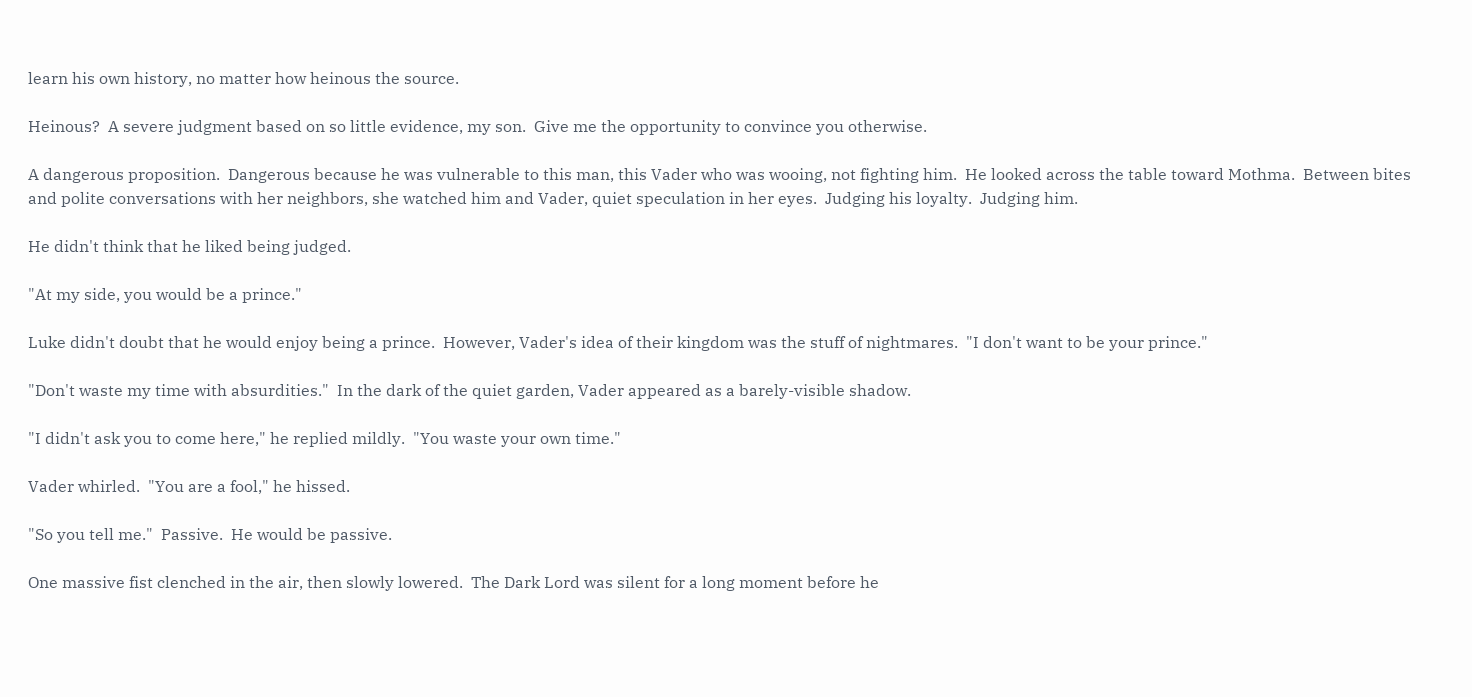learn his own history, no matter how heinous the source.

Heinous?  A severe judgment based on so little evidence, my son.  Give me the opportunity to convince you otherwise.

A dangerous proposition.  Dangerous because he was vulnerable to this man, this Vader who was wooing, not fighting him.  He looked across the table toward Mothma.  Between bites and polite conversations with her neighbors, she watched him and Vader, quiet speculation in her eyes.  Judging his loyalty.  Judging him.

He didn't think that he liked being judged.

"At my side, you would be a prince."

Luke didn't doubt that he would enjoy being a prince.  However, Vader's idea of their kingdom was the stuff of nightmares.  "I don't want to be your prince."

"Don't waste my time with absurdities."  In the dark of the quiet garden, Vader appeared as a barely-visible shadow.

"I didn't ask you to come here," he replied mildly.  "You waste your own time."

Vader whirled.  "You are a fool," he hissed.

"So you tell me."  Passive.  He would be passive.

One massive fist clenched in the air, then slowly lowered.  The Dark Lord was silent for a long moment before he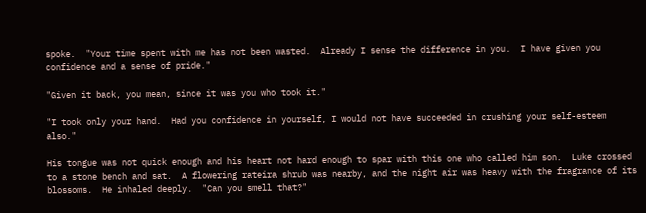spoke.  "Your time spent with me has not been wasted.  Already I sense the difference in you.  I have given you confidence and a sense of pride."

"Given it back, you mean, since it was you who took it."

"I took only your hand.  Had you confidence in yourself, I would not have succeeded in crushing your self-esteem also."

His tongue was not quick enough and his heart not hard enough to spar with this one who called him son.  Luke crossed to a stone bench and sat.  A flowering rateira shrub was nearby, and the night air was heavy with the fragrance of its blossoms.  He inhaled deeply.  "Can you smell that?"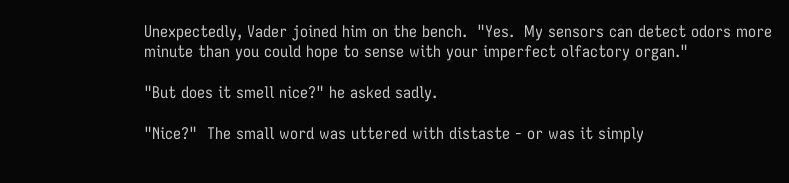Unexpectedly, Vader joined him on the bench.  "Yes.  My sensors can detect odors more minute than you could hope to sense with your imperfect olfactory organ."

"But does it smell nice?" he asked sadly.

"Nice?"  The small word was uttered with distaste - or was it simply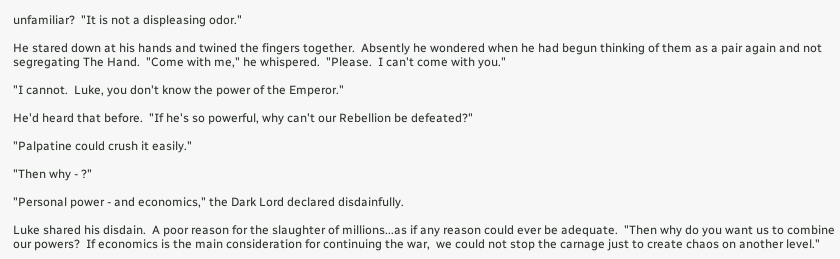unfamiliar?  "It is not a displeasing odor."

He stared down at his hands and twined the fingers together.  Absently he wondered when he had begun thinking of them as a pair again and not segregating The Hand.  "Come with me," he whispered.  "Please.  I can't come with you."

"I cannot.  Luke, you don't know the power of the Emperor."

He'd heard that before.  "If he's so powerful, why can't our Rebellion be defeated?"

"Palpatine could crush it easily."

"Then why - ?"

"Personal power - and economics," the Dark Lord declared disdainfully.

Luke shared his disdain.  A poor reason for the slaughter of millions...as if any reason could ever be adequate.  "Then why do you want us to combine our powers?  If economics is the main consideration for continuing the war,  we could not stop the carnage just to create chaos on another level."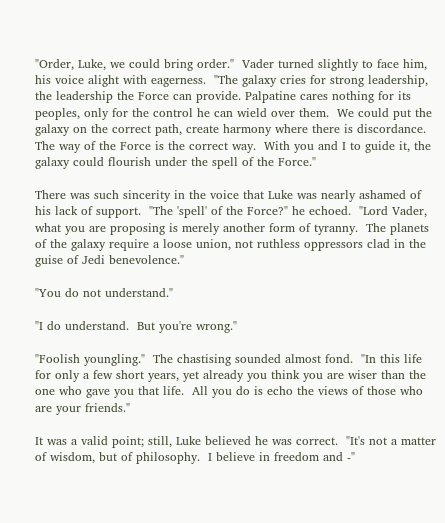"Order, Luke, we could bring order."  Vader turned slightly to face him, his voice alight with eagerness.  "The galaxy cries for strong leadership, the leadership the Force can provide. Palpatine cares nothing for its peoples, only for the control he can wield over them.  We could put the galaxy on the correct path, create harmony where there is discordance.  The way of the Force is the correct way.  With you and I to guide it, the galaxy could flourish under the spell of the Force."

There was such sincerity in the voice that Luke was nearly ashamed of his lack of support.  "The 'spell' of the Force?" he echoed.  "Lord Vader, what you are proposing is merely another form of tyranny.  The planets of the galaxy require a loose union, not ruthless oppressors clad in the guise of Jedi benevolence."

"You do not understand."

"I do understand.  But you're wrong."

"Foolish youngling."  The chastising sounded almost fond.  "In this life for only a few short years, yet already you think you are wiser than the one who gave you that life.  All you do is echo the views of those who are your friends."

It was a valid point; still, Luke believed he was correct.  "It's not a matter of wisdom, but of philosophy.  I believe in freedom and -"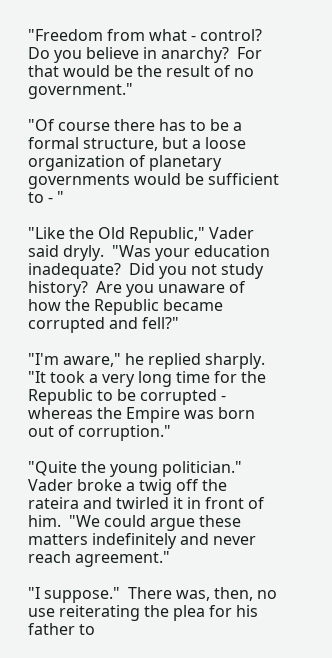"Freedom from what - control?  Do you believe in anarchy?  For that would be the result of no government."

"Of course there has to be a formal structure, but a loose organization of planetary governments would be sufficient to - "

"Like the Old Republic," Vader said dryly.  "Was your education inadequate?  Did you not study history?  Are you unaware of how the Republic became corrupted and fell?"

"I'm aware," he replied sharply.  "It took a very long time for the Republic to be corrupted - whereas the Empire was born out of corruption."

"Quite the young politician."  Vader broke a twig off the rateira and twirled it in front of him.  "We could argue these matters indefinitely and never reach agreement."

"I suppose."  There was, then, no use reiterating the plea for his father to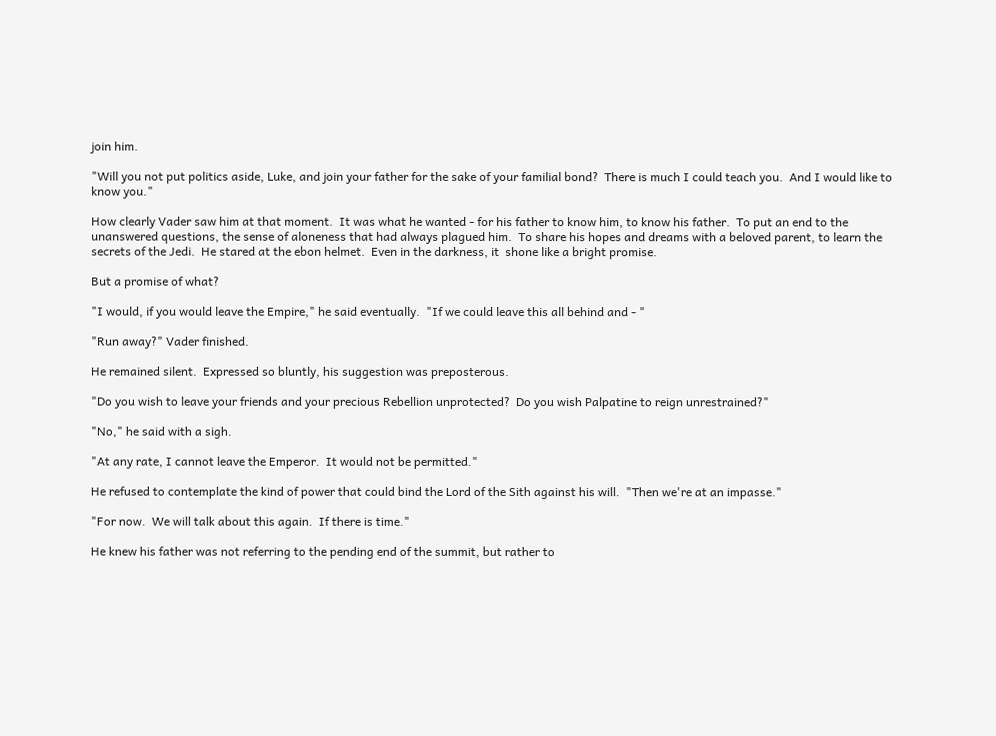join him.

"Will you not put politics aside, Luke, and join your father for the sake of your familial bond?  There is much I could teach you.  And I would like to know you."

How clearly Vader saw him at that moment.  It was what he wanted - for his father to know him, to know his father.  To put an end to the unanswered questions, the sense of aloneness that had always plagued him.  To share his hopes and dreams with a beloved parent, to learn the secrets of the Jedi.  He stared at the ebon helmet.  Even in the darkness, it  shone like a bright promise.

But a promise of what?

"I would, if you would leave the Empire," he said eventually.  "If we could leave this all behind and - "

"Run away?" Vader finished.

He remained silent.  Expressed so bluntly, his suggestion was preposterous.

"Do you wish to leave your friends and your precious Rebellion unprotected?  Do you wish Palpatine to reign unrestrained?"

"No," he said with a sigh.

"At any rate, I cannot leave the Emperor.  It would not be permitted."

He refused to contemplate the kind of power that could bind the Lord of the Sith against his will.  "Then we're at an impasse."

"For now.  We will talk about this again.  If there is time."

He knew his father was not referring to the pending end of the summit, but rather to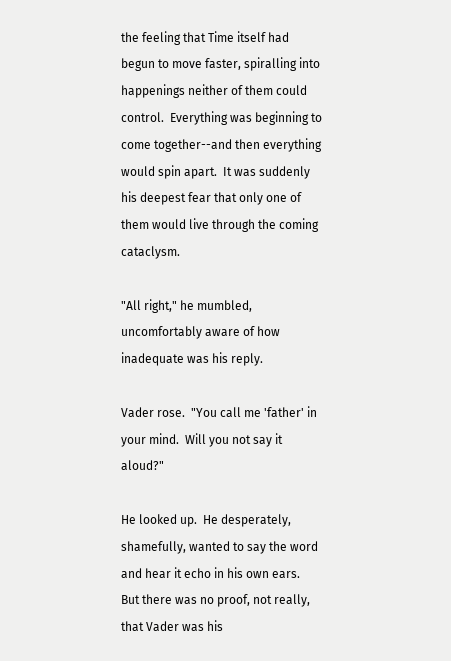the feeling that Time itself had begun to move faster, spiralling into happenings neither of them could control.  Everything was beginning to come together--and then everything would spin apart.  It was suddenly his deepest fear that only one of them would live through the coming cataclysm.

"All right," he mumbled, uncomfortably aware of how inadequate was his reply.

Vader rose.  "You call me 'father' in your mind.  Will you not say it aloud?"

He looked up.  He desperately, shamefully, wanted to say the word and hear it echo in his own ears.  But there was no proof, not really, that Vader was his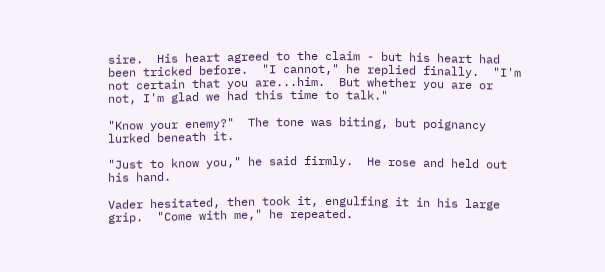sire.  His heart agreed to the claim - but his heart had been tricked before.  "I cannot," he replied finally.  "I'm not certain that you are...him.  But whether you are or not, I'm glad we had this time to talk."

"Know your enemy?"  The tone was biting, but poignancy lurked beneath it.

"Just to know you," he said firmly.  He rose and held out his hand.

Vader hesitated, then took it, engulfing it in his large grip.  "Come with me," he repeated.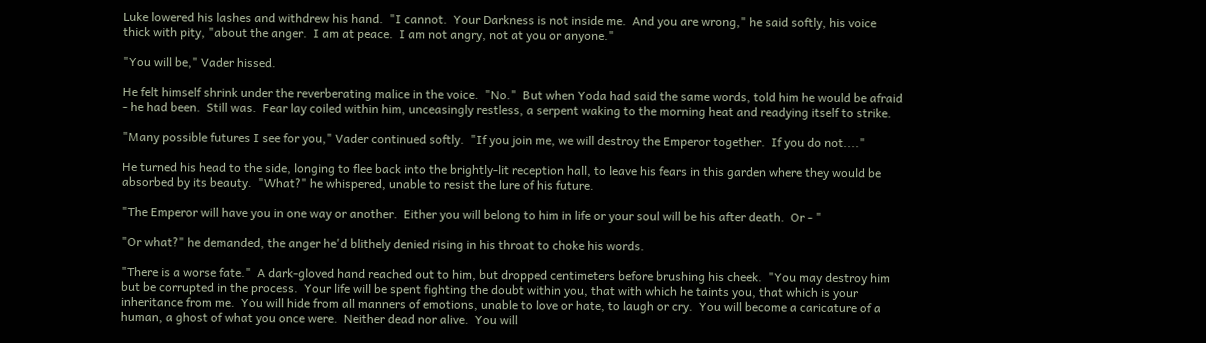Luke lowered his lashes and withdrew his hand.  "I cannot.  Your Darkness is not inside me.  And you are wrong," he said softly, his voice thick with pity, "about the anger.  I am at peace.  I am not angry, not at you or anyone."

"You will be," Vader hissed.

He felt himself shrink under the reverberating malice in the voice.  "No."  But when Yoda had said the same words, told him he would be afraid - he had been.  Still was.  Fear lay coiled within him, unceasingly restless, a serpent waking to the morning heat and readying itself to strike.

"Many possible futures I see for you," Vader continued softly.  "If you join me, we will destroy the Emperor together.  If you do not...."

He turned his head to the side, longing to flee back into the brightly-lit reception hall, to leave his fears in this garden where they would be absorbed by its beauty.  "What?" he whispered, unable to resist the lure of his future.

"The Emperor will have you in one way or another.  Either you will belong to him in life or your soul will be his after death.  Or - "

"Or what?" he demanded, the anger he'd blithely denied rising in his throat to choke his words.

"There is a worse fate."  A dark-gloved hand reached out to him, but dropped centimeters before brushing his cheek.  "You may destroy him but be corrupted in the process.  Your life will be spent fighting the doubt within you, that with which he taints you, that which is your inheritance from me.  You will hide from all manners of emotions, unable to love or hate, to laugh or cry.  You will become a caricature of a human, a ghost of what you once were.  Neither dead nor alive.  You will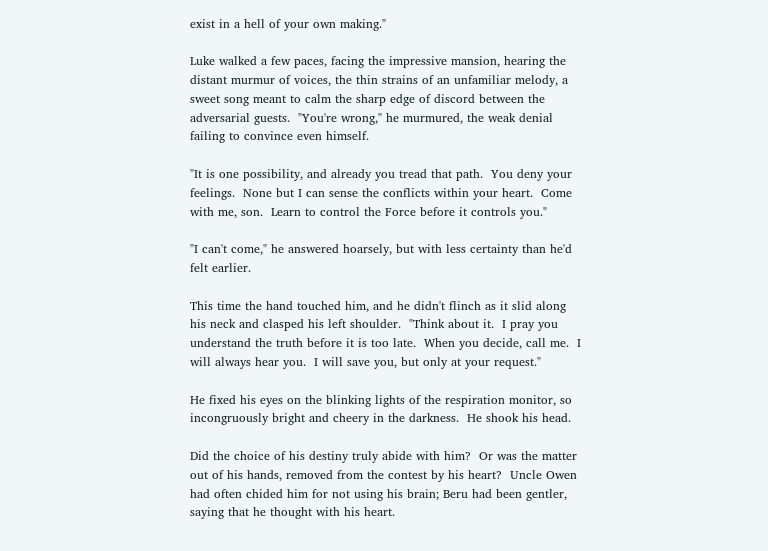exist in a hell of your own making."

Luke walked a few paces, facing the impressive mansion, hearing the distant murmur of voices, the thin strains of an unfamiliar melody, a sweet song meant to calm the sharp edge of discord between the adversarial guests.  "You're wrong," he murmured, the weak denial failing to convince even himself.

"It is one possibility, and already you tread that path.  You deny your feelings.  None but I can sense the conflicts within your heart.  Come with me, son.  Learn to control the Force before it controls you."

"I can't come," he answered hoarsely, but with less certainty than he'd felt earlier.

This time the hand touched him, and he didn't flinch as it slid along his neck and clasped his left shoulder.  "Think about it.  I pray you understand the truth before it is too late.  When you decide, call me.  I will always hear you.  I will save you, but only at your request."

He fixed his eyes on the blinking lights of the respiration monitor, so incongruously bright and cheery in the darkness.  He shook his head.

Did the choice of his destiny truly abide with him?  Or was the matter out of his hands, removed from the contest by his heart?  Uncle Owen had often chided him for not using his brain; Beru had been gentler, saying that he thought with his heart.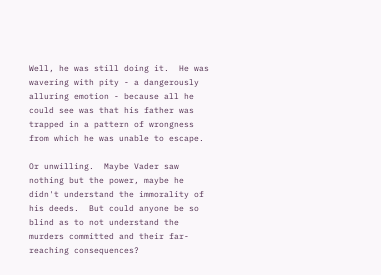Well, he was still doing it.  He was wavering with pity - a dangerously alluring emotion - because all he could see was that his father was trapped in a pattern of wrongness from which he was unable to escape.

Or unwilling.  Maybe Vader saw nothing but the power, maybe he didn't understand the immorality of his deeds.  But could anyone be so blind as to not understand the murders committed and their far- reaching consequences?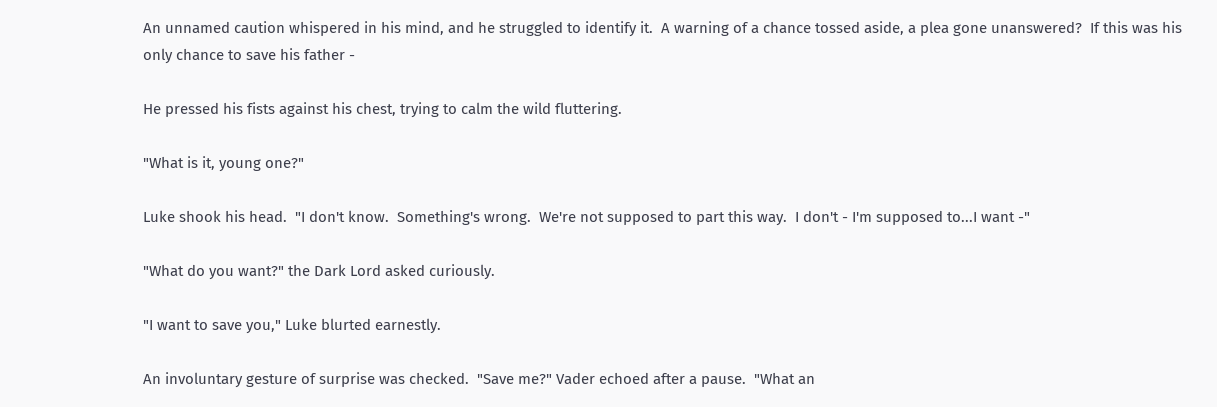An unnamed caution whispered in his mind, and he struggled to identify it.  A warning of a chance tossed aside, a plea gone unanswered?  If this was his only chance to save his father -

He pressed his fists against his chest, trying to calm the wild fluttering.

"What is it, young one?"

Luke shook his head.  "I don't know.  Something's wrong.  We're not supposed to part this way.  I don't - I'm supposed to...I want -"

"What do you want?" the Dark Lord asked curiously.

"I want to save you," Luke blurted earnestly.

An involuntary gesture of surprise was checked.  "Save me?" Vader echoed after a pause.  "What an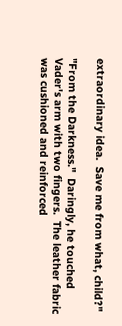extraordinary idea.  Save me from what, child?"

"From the Darkness."  Daringly, he touched Vader's arm with two fingers.  The leather fabric was cushioned and reinforced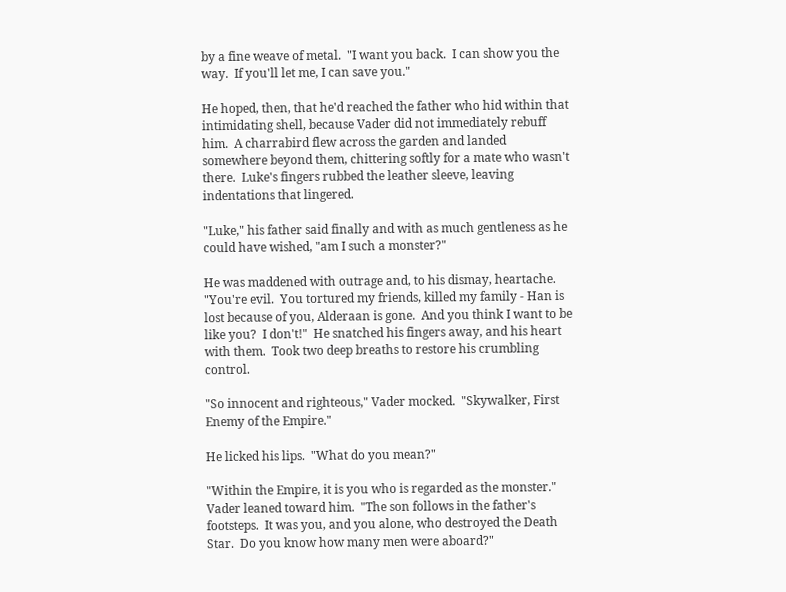by a fine weave of metal.  "I want you back.  I can show you the way.  If you'll let me, I can save you."

He hoped, then, that he'd reached the father who hid within that intimidating shell, because Vader did not immediately rebuff him.  A charrabird flew across the garden and landed somewhere beyond them, chittering softly for a mate who wasn't there.  Luke's fingers rubbed the leather sleeve, leaving indentations that lingered.

"Luke," his father said finally and with as much gentleness as he could have wished, "am I such a monster?"

He was maddened with outrage and, to his dismay, heartache.  "You're evil.  You tortured my friends, killed my family - Han is lost because of you, Alderaan is gone.  And you think I want to be like you?  I don't!"  He snatched his fingers away, and his heart with them.  Took two deep breaths to restore his crumbling control.

"So innocent and righteous," Vader mocked.  "Skywalker, First Enemy of the Empire."

He licked his lips.  "What do you mean?"

"Within the Empire, it is you who is regarded as the monster."  Vader leaned toward him.  "The son follows in the father's footsteps.  It was you, and you alone, who destroyed the Death Star.  Do you know how many men were aboard?"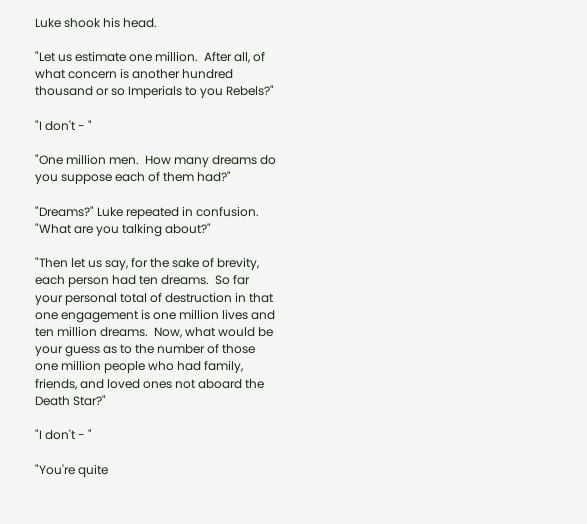Luke shook his head.

"Let us estimate one million.  After all, of what concern is another hundred thousand or so Imperials to you Rebels?"

"I don't - "

"One million men.  How many dreams do you suppose each of them had?"

"Dreams?" Luke repeated in confusion.  "What are you talking about?"

"Then let us say, for the sake of brevity, each person had ten dreams.  So far your personal total of destruction in that one engagement is one million lives and ten million dreams.  Now, what would be your guess as to the number of those one million people who had family, friends, and loved ones not aboard the Death Star?"

"I don't - "

"You're quite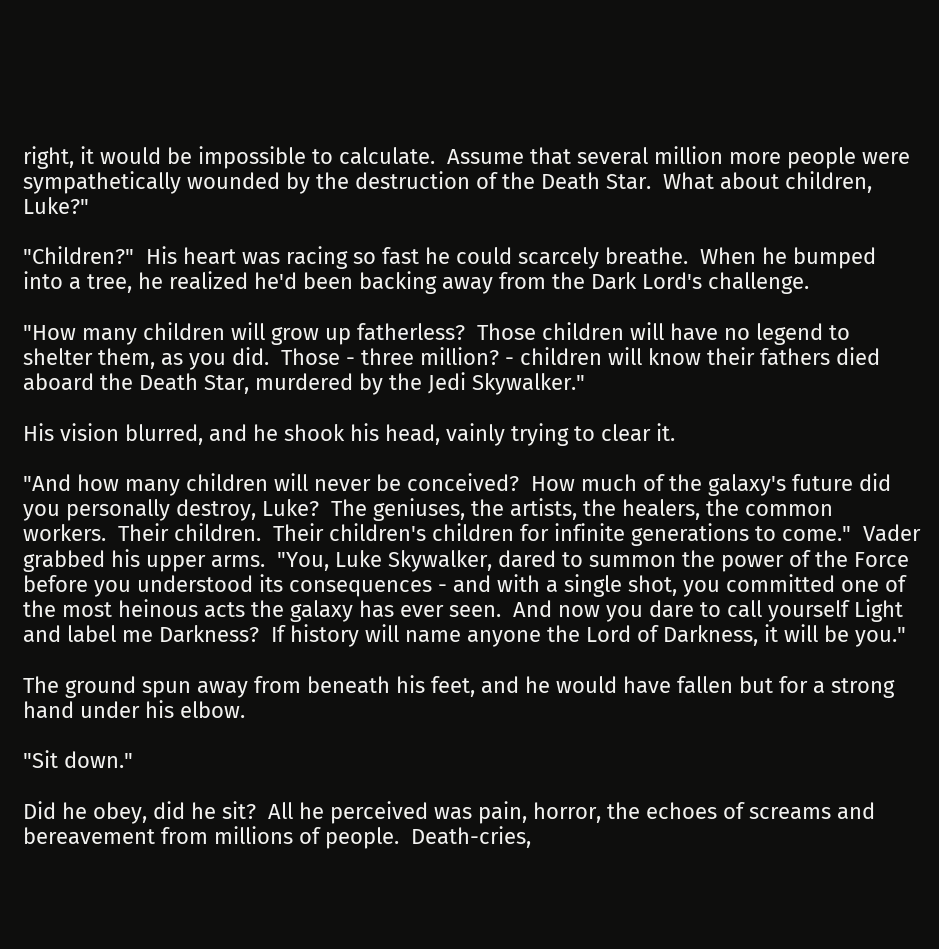right, it would be impossible to calculate.  Assume that several million more people were sympathetically wounded by the destruction of the Death Star.  What about children, Luke?"

"Children?"  His heart was racing so fast he could scarcely breathe.  When he bumped into a tree, he realized he'd been backing away from the Dark Lord's challenge.

"How many children will grow up fatherless?  Those children will have no legend to shelter them, as you did.  Those - three million? - children will know their fathers died aboard the Death Star, murdered by the Jedi Skywalker."

His vision blurred, and he shook his head, vainly trying to clear it.

"And how many children will never be conceived?  How much of the galaxy's future did you personally destroy, Luke?  The geniuses, the artists, the healers, the common workers.  Their children.  Their children's children for infinite generations to come."  Vader grabbed his upper arms.  "You, Luke Skywalker, dared to summon the power of the Force before you understood its consequences - and with a single shot, you committed one of the most heinous acts the galaxy has ever seen.  And now you dare to call yourself Light and label me Darkness?  If history will name anyone the Lord of Darkness, it will be you."

The ground spun away from beneath his feet, and he would have fallen but for a strong hand under his elbow.

"Sit down."

Did he obey, did he sit?  All he perceived was pain, horror, the echoes of screams and bereavement from millions of people.  Death-cries,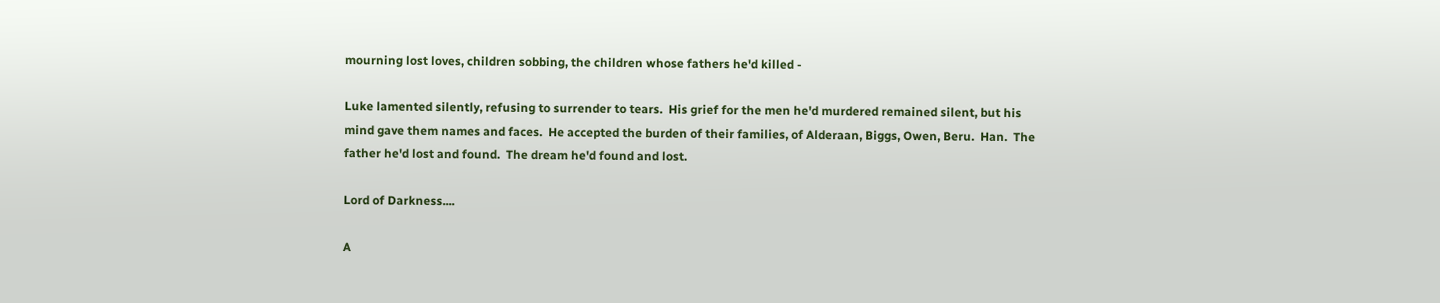mourning lost loves, children sobbing, the children whose fathers he'd killed -

Luke lamented silently, refusing to surrender to tears.  His grief for the men he'd murdered remained silent, but his mind gave them names and faces.  He accepted the burden of their families, of Alderaan, Biggs, Owen, Beru.  Han.  The father he'd lost and found.  The dream he'd found and lost.

Lord of Darkness....

A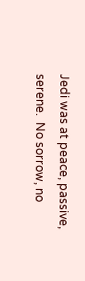Jedi was at peace, passive, serene.  No sorrow, no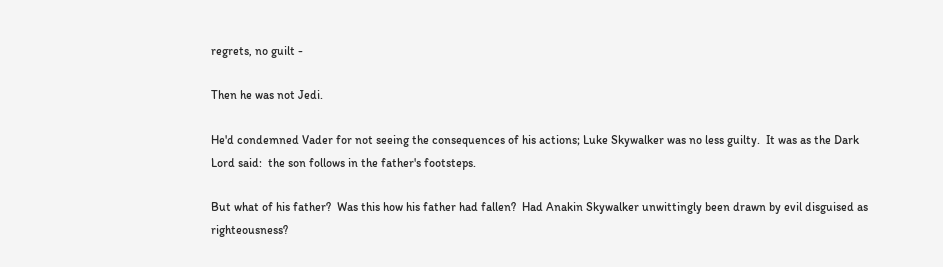regrets, no guilt -

Then he was not Jedi.

He'd condemned Vader for not seeing the consequences of his actions; Luke Skywalker was no less guilty.  It was as the Dark Lord said:  the son follows in the father's footsteps.

But what of his father?  Was this how his father had fallen?  Had Anakin Skywalker unwittingly been drawn by evil disguised as righteousness?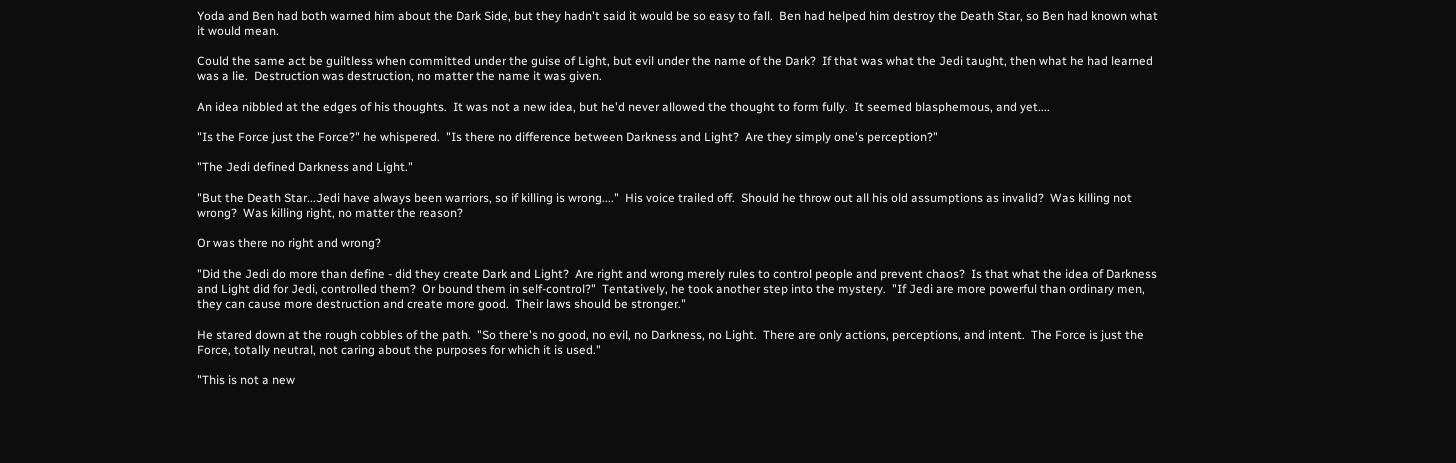Yoda and Ben had both warned him about the Dark Side, but they hadn't said it would be so easy to fall.  Ben had helped him destroy the Death Star, so Ben had known what it would mean.

Could the same act be guiltless when committed under the guise of Light, but evil under the name of the Dark?  If that was what the Jedi taught, then what he had learned was a lie.  Destruction was destruction, no matter the name it was given.

An idea nibbled at the edges of his thoughts.  It was not a new idea, but he'd never allowed the thought to form fully.  It seemed blasphemous, and yet....

"Is the Force just the Force?" he whispered.  "Is there no difference between Darkness and Light?  Are they simply one's perception?"

"The Jedi defined Darkness and Light."

"But the Death Star...Jedi have always been warriors, so if killing is wrong...."  His voice trailed off.  Should he throw out all his old assumptions as invalid?  Was killing not wrong?  Was killing right, no matter the reason?

Or was there no right and wrong?

"Did the Jedi do more than define - did they create Dark and Light?  Are right and wrong merely rules to control people and prevent chaos?  Is that what the idea of Darkness and Light did for Jedi, controlled them?  Or bound them in self-control?"  Tentatively, he took another step into the mystery.  "If Jedi are more powerful than ordinary men, they can cause more destruction and create more good.  Their laws should be stronger."

He stared down at the rough cobbles of the path.  "So there's no good, no evil, no Darkness, no Light.  There are only actions, perceptions, and intent.  The Force is just the Force, totally neutral, not caring about the purposes for which it is used."

"This is not a new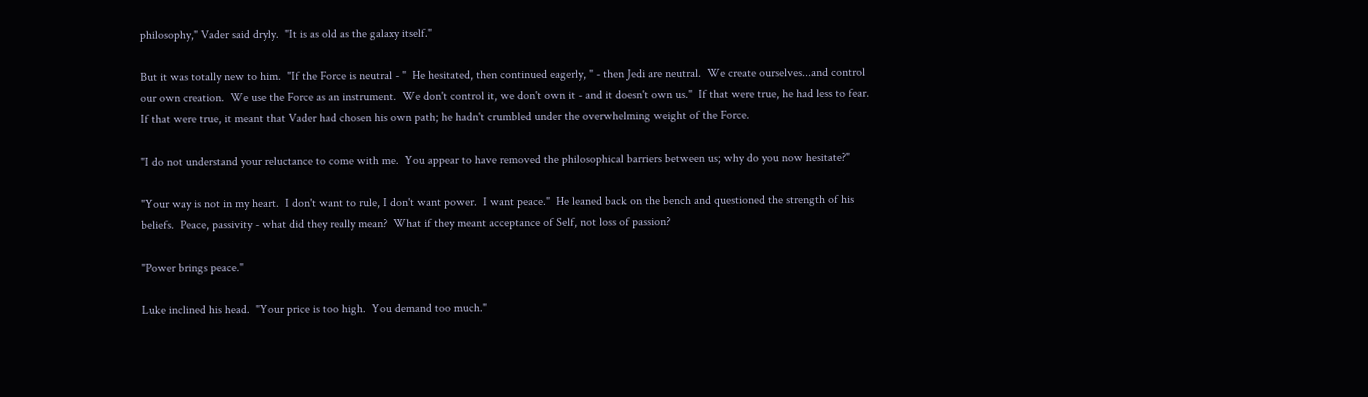philosophy," Vader said dryly.  "It is as old as the galaxy itself."

But it was totally new to him.  "If the Force is neutral - "  He hesitated, then continued eagerly, " - then Jedi are neutral.  We create ourselves...and control our own creation.  We use the Force as an instrument.  We don't control it, we don't own it - and it doesn't own us."  If that were true, he had less to fear.  If that were true, it meant that Vader had chosen his own path; he hadn't crumbled under the overwhelming weight of the Force.

"I do not understand your reluctance to come with me.  You appear to have removed the philosophical barriers between us; why do you now hesitate?"

"Your way is not in my heart.  I don't want to rule, I don't want power.  I want peace."  He leaned back on the bench and questioned the strength of his beliefs.  Peace, passivity - what did they really mean?  What if they meant acceptance of Self, not loss of passion?

"Power brings peace."

Luke inclined his head.  "Your price is too high.  You demand too much."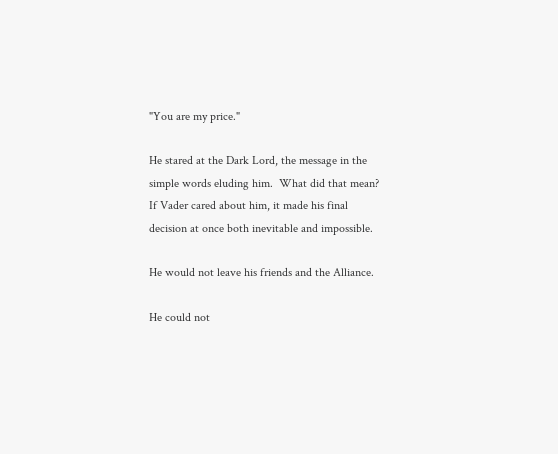"You are my price."

He stared at the Dark Lord, the message in the simple words eluding him.  What did that mean?    If Vader cared about him, it made his final decision at once both inevitable and impossible.

He would not leave his friends and the Alliance.

He could not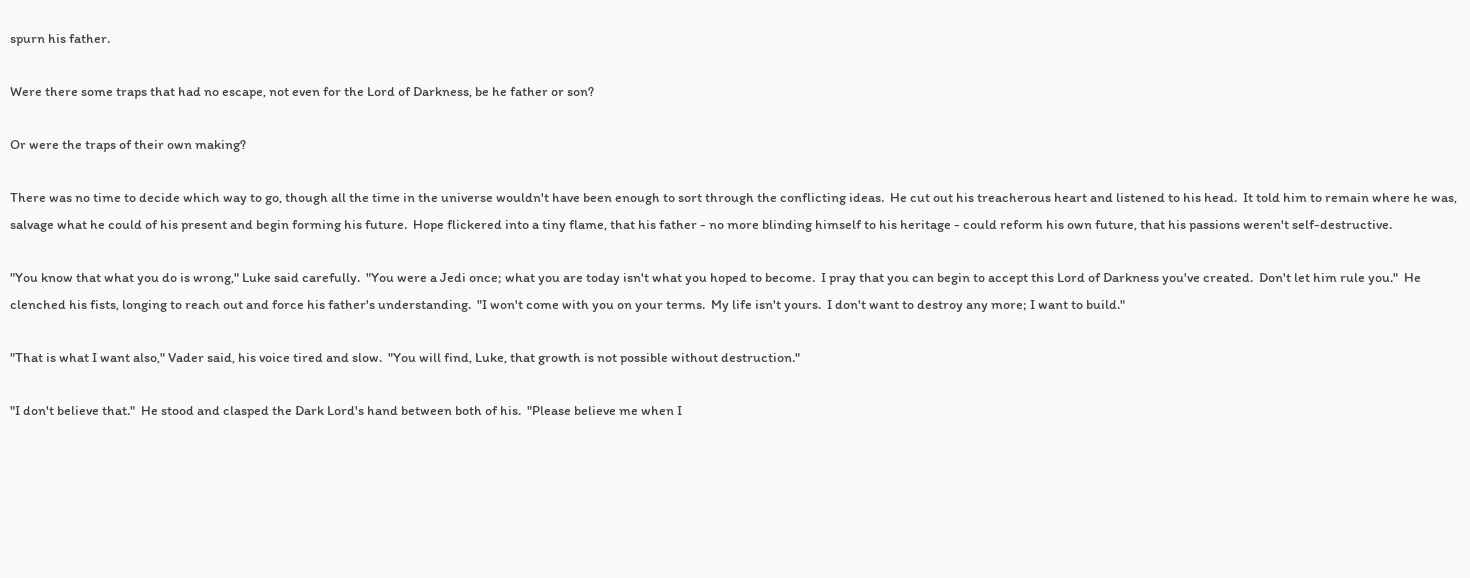spurn his father.

Were there some traps that had no escape, not even for the Lord of Darkness, be he father or son?

Or were the traps of their own making?

There was no time to decide which way to go, though all the time in the universe wouldn't have been enough to sort through the conflicting ideas.  He cut out his treacherous heart and listened to his head.  It told him to remain where he was, salvage what he could of his present and begin forming his future.  Hope flickered into a tiny flame, that his father - no more blinding himself to his heritage - could reform his own future, that his passions weren't self-destructive.

"You know that what you do is wrong," Luke said carefully.  "You were a Jedi once; what you are today isn't what you hoped to become.  I pray that you can begin to accept this Lord of Darkness you've created.  Don't let him rule you."  He clenched his fists, longing to reach out and force his father's understanding.  "I won't come with you on your terms.  My life isn't yours.  I don't want to destroy any more; I want to build."

"That is what I want also," Vader said, his voice tired and slow.  "You will find, Luke, that growth is not possible without destruction."

"I don't believe that."  He stood and clasped the Dark Lord's hand between both of his.  "Please believe me when I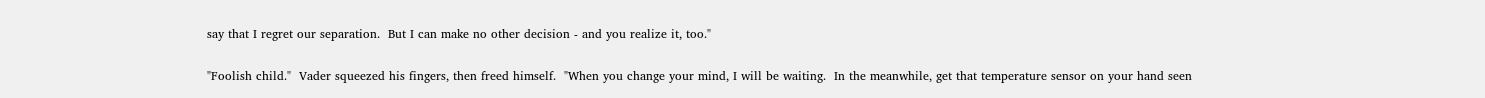say that I regret our separation.  But I can make no other decision - and you realize it, too."

"Foolish child."  Vader squeezed his fingers, then freed himself.  "When you change your mind, I will be waiting.  In the meanwhile, get that temperature sensor on your hand seen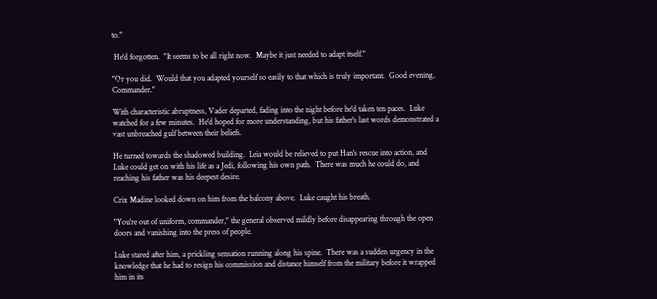to."

 He'd forgotten.  "It seems to be all right now.  Maybe it just needed to adapt itself."

"Or you did.  Would that you adapted yourself so easily to that which is truly important.  Good evening, Commander."

With characteristic abruptness, Vader departed, fading into the night before he'd taken ten paces.  Luke watched for a few minutes.  He'd hoped for more understanding, but his father's last words demonstrated a vast unbreached gulf between their beliefs.

He turned towards the shadowed building.  Leia would be relieved to put Han's rescue into action, and Luke could get on with his life as a Jedi, following his own path.  There was much he could do, and reaching his father was his deepest desire.

Crix Madine looked down on him from the balcony above.  Luke caught his breath.

"You're out of uniform, commander," the general observed mildly before disappearing through the open doors and vanishing into the press of people.

Luke stared after him, a prickling sensation running along his spine.  There was a sudden urgency in the knowledge that he had to resign his commission and distance himself from the military before it wrapped him in its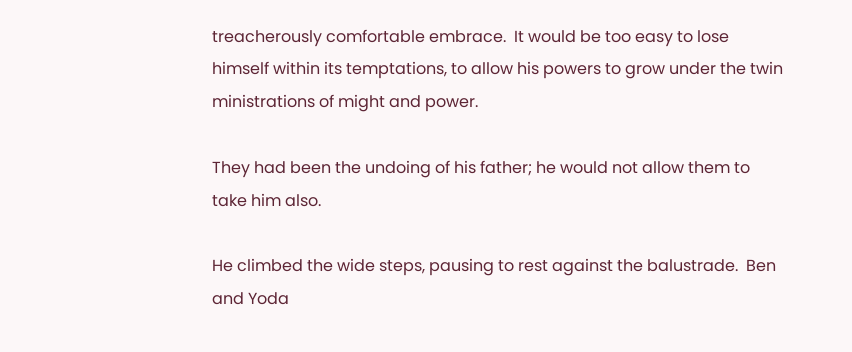treacherously comfortable embrace.  It would be too easy to lose himself within its temptations, to allow his powers to grow under the twin ministrations of might and power.

They had been the undoing of his father; he would not allow them to take him also.

He climbed the wide steps, pausing to rest against the balustrade.  Ben and Yoda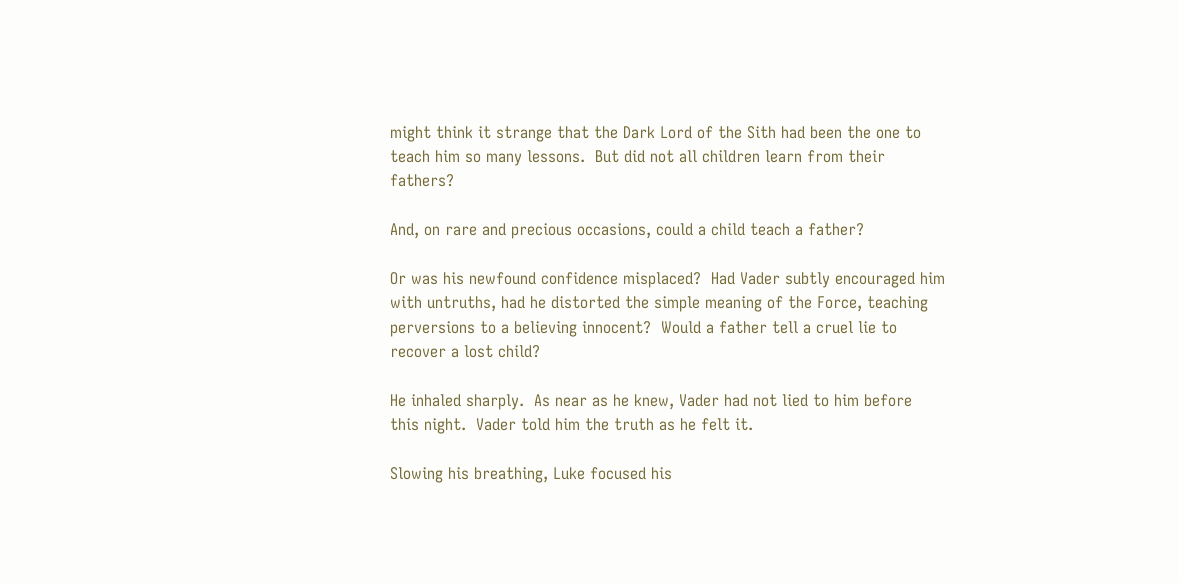might think it strange that the Dark Lord of the Sith had been the one to teach him so many lessons.  But did not all children learn from their fathers?

And, on rare and precious occasions, could a child teach a father?

Or was his newfound confidence misplaced?  Had Vader subtly encouraged him with untruths, had he distorted the simple meaning of the Force, teaching perversions to a believing innocent?  Would a father tell a cruel lie to recover a lost child?

He inhaled sharply.  As near as he knew, Vader had not lied to him before this night.  Vader told him the truth as he felt it.

Slowing his breathing, Luke focused his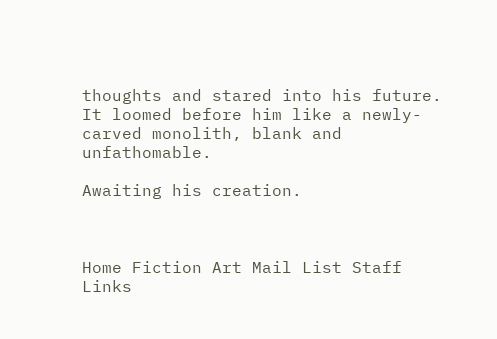thoughts and stared into his future.  It loomed before him like a newly-carved monolith, blank and unfathomable.

Awaiting his creation.



Home Fiction Art Mail List Staff Links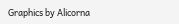Graphics by Alicorna